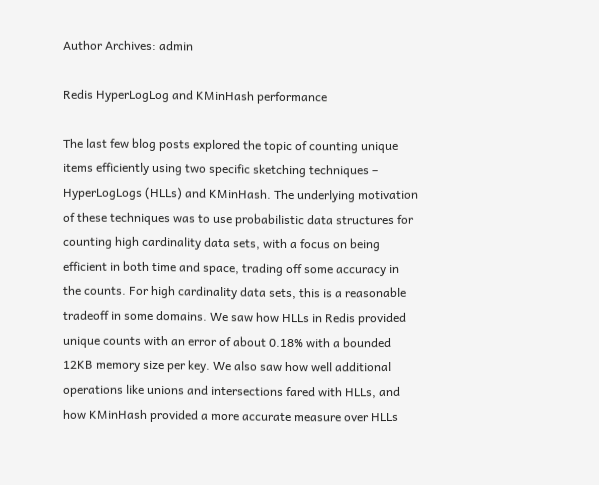Author Archives: admin

Redis HyperLogLog and KMinHash performance

The last few blog posts explored the topic of counting unique items efficiently using two specific sketching techniques – HyperLogLogs (HLLs) and KMinHash. The underlying motivation of these techniques was to use probabilistic data structures for counting high cardinality data sets, with a focus on being efficient in both time and space, trading off some accuracy in the counts. For high cardinality data sets, this is a reasonable tradeoff in some domains. We saw how HLLs in Redis provided unique counts with an error of about 0.18% with a bounded 12KB memory size per key. We also saw how well additional operations like unions and intersections fared with HLLs, and how KMinHash provided a more accurate measure over HLLs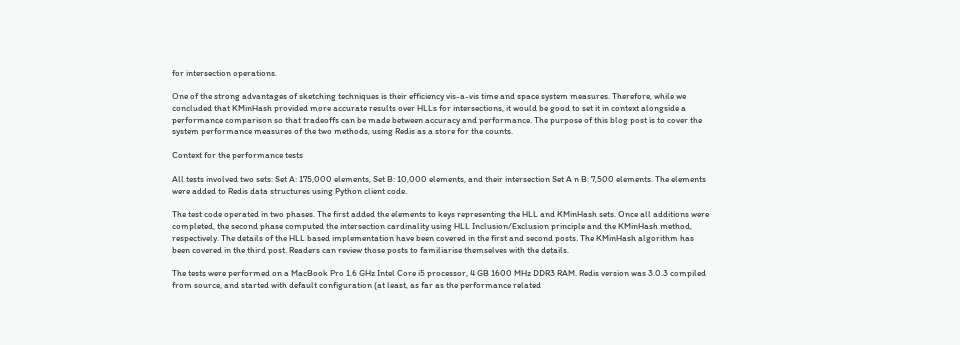for intersection operations.

One of the strong advantages of sketching techniques is their efficiency vis-a-vis time and space system measures. Therefore, while we concluded that KMinHash provided more accurate results over HLLs for intersections, it would be good to set it in context alongside a performance comparison so that tradeoffs can be made between accuracy and performance. The purpose of this blog post is to cover the system performance measures of the two methods, using Redis as a store for the counts.

Context for the performance tests

All tests involved two sets: Set A: 175,000 elements, Set B: 10,000 elements, and their intersection Set A n B: 7,500 elements. The elements were added to Redis data structures using Python client code.

The test code operated in two phases. The first added the elements to keys representing the HLL and KMinHash sets. Once all additions were completed, the second phase computed the intersection cardinality using HLL Inclusion/Exclusion principle and the KMinHash method, respectively. The details of the HLL based implementation have been covered in the first and second posts. The KMinHash algorithm has been covered in the third post. Readers can review those posts to familiarise themselves with the details.

The tests were performed on a MacBook Pro 1.6 GHz Intel Core i5 processor, 4 GB 1600 MHz DDR3 RAM. Redis version was 3.0.3 compiled from source, and started with default configuration (at least, as far as the performance related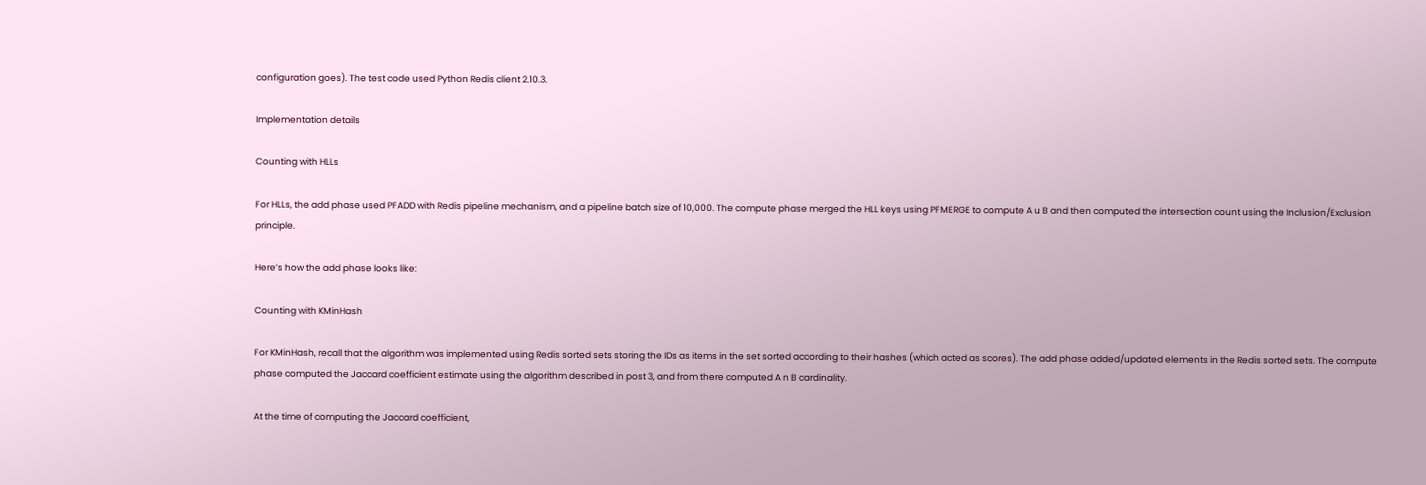configuration goes). The test code used Python Redis client 2.10.3.

Implementation details

Counting with HLLs

For HLLs, the add phase used PFADD with Redis pipeline mechanism, and a pipeline batch size of 10,000. The compute phase merged the HLL keys using PFMERGE to compute A u B and then computed the intersection count using the Inclusion/Exclusion principle.

Here’s how the add phase looks like:

Counting with KMinHash

For KMinHash, recall that the algorithm was implemented using Redis sorted sets storing the IDs as items in the set sorted according to their hashes (which acted as scores). The add phase added/updated elements in the Redis sorted sets. The compute phase computed the Jaccard coefficient estimate using the algorithm described in post 3, and from there computed A n B cardinality.

At the time of computing the Jaccard coefficient,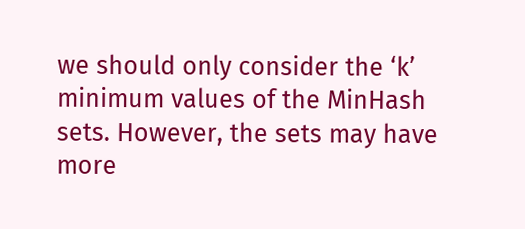we should only consider the ‘k’ minimum values of the MinHash sets. However, the sets may have more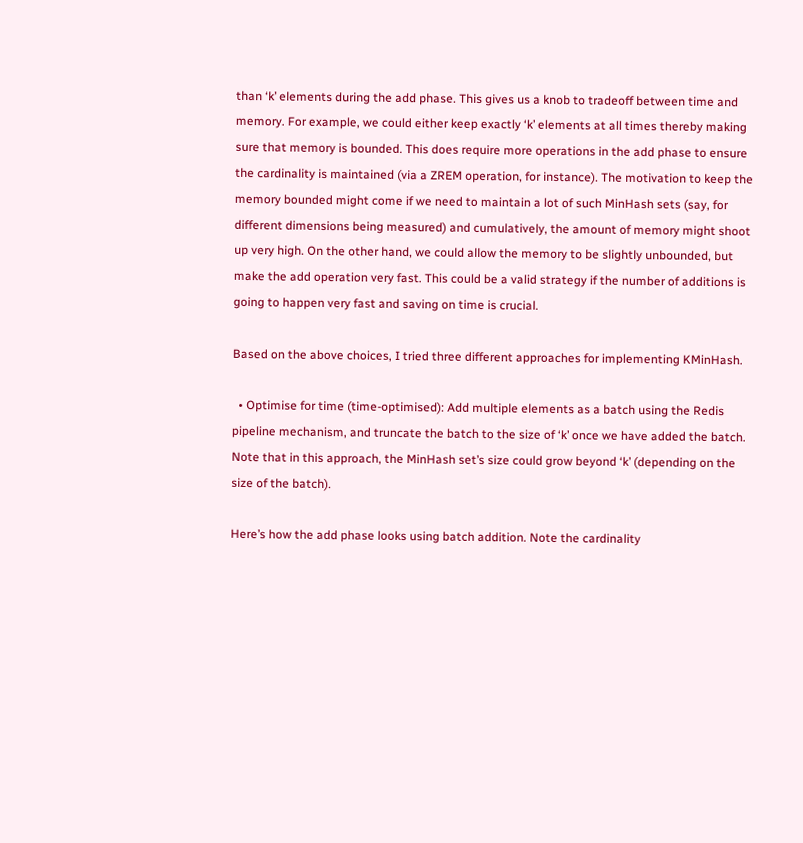than ‘k’ elements during the add phase. This gives us a knob to tradeoff between time and memory. For example, we could either keep exactly ‘k’ elements at all times thereby making sure that memory is bounded. This does require more operations in the add phase to ensure the cardinality is maintained (via a ZREM operation, for instance). The motivation to keep the memory bounded might come if we need to maintain a lot of such MinHash sets (say, for different dimensions being measured) and cumulatively, the amount of memory might shoot up very high. On the other hand, we could allow the memory to be slightly unbounded, but make the add operation very fast. This could be a valid strategy if the number of additions is going to happen very fast and saving on time is crucial.

Based on the above choices, I tried three different approaches for implementing KMinHash.

  • Optimise for time (time-optimised): Add multiple elements as a batch using the Redis pipeline mechanism, and truncate the batch to the size of ‘k’ once we have added the batch. Note that in this approach, the MinHash set’s size could grow beyond ‘k’ (depending on the size of the batch).

Here’s how the add phase looks using batch addition. Note the cardinality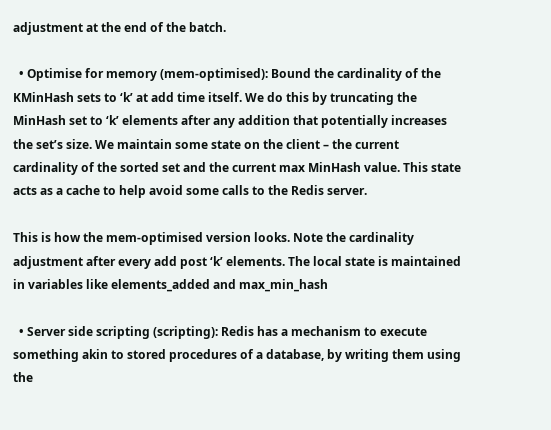adjustment at the end of the batch.

  • Optimise for memory (mem-optimised): Bound the cardinality of the KMinHash sets to ‘k’ at add time itself. We do this by truncating the MinHash set to ‘k’ elements after any addition that potentially increases the set’s size. We maintain some state on the client – the current cardinality of the sorted set and the current max MinHash value. This state acts as a cache to help avoid some calls to the Redis server.

This is how the mem-optimised version looks. Note the cardinality adjustment after every add post ‘k’ elements. The local state is maintained in variables like elements_added and max_min_hash

  • Server side scripting (scripting): Redis has a mechanism to execute something akin to stored procedures of a database, by writing them using the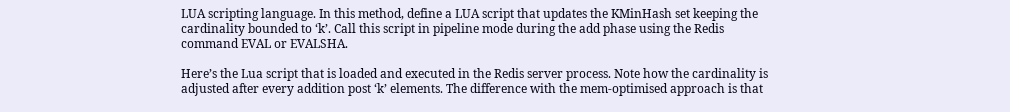LUA scripting language. In this method, define a LUA script that updates the KMinHash set keeping the cardinality bounded to ‘k’. Call this script in pipeline mode during the add phase using the Redis command EVAL or EVALSHA.

Here’s the Lua script that is loaded and executed in the Redis server process. Note how the cardinality is adjusted after every addition post ‘k’ elements. The difference with the mem-optimised approach is that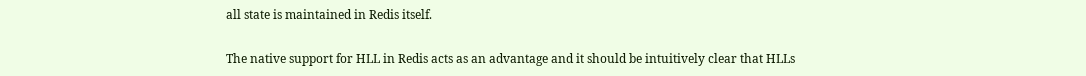all state is maintained in Redis itself.

The native support for HLL in Redis acts as an advantage and it should be intuitively clear that HLLs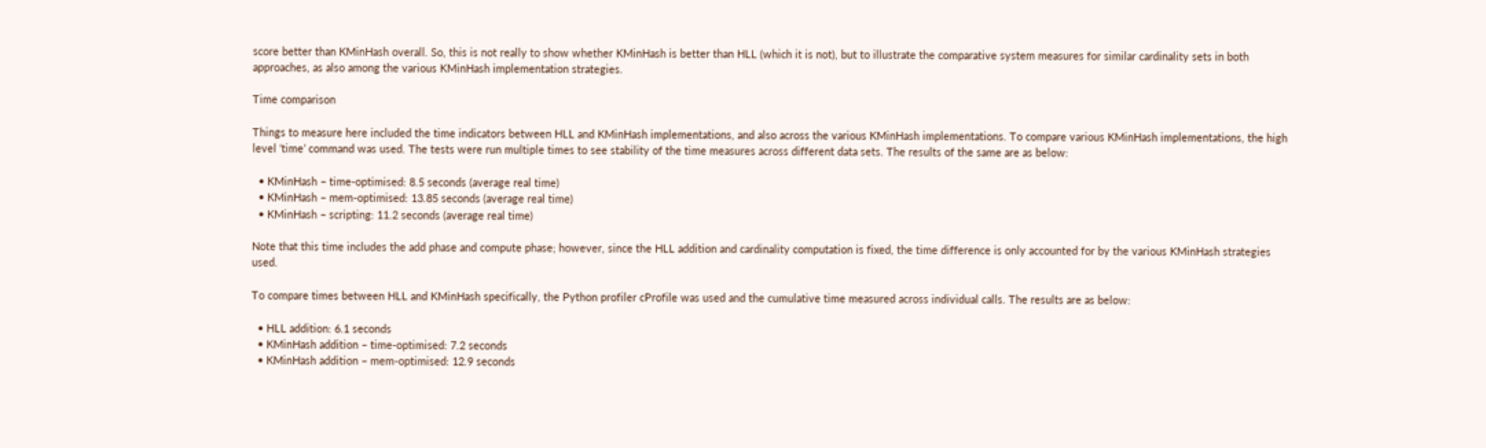score better than KMinHash overall. So, this is not really to show whether KMinHash is better than HLL (which it is not), but to illustrate the comparative system measures for similar cardinality sets in both approaches, as also among the various KMinHash implementation strategies.

Time comparison

Things to measure here included the time indicators between HLL and KMinHash implementations, and also across the various KMinHash implementations. To compare various KMinHash implementations, the high level ‘time’ command was used. The tests were run multiple times to see stability of the time measures across different data sets. The results of the same are as below:

  • KMinHash – time-optimised: 8.5 seconds (average real time)
  • KMinHash – mem-optimised: 13.85 seconds (average real time)
  • KMinHash – scripting: 11.2 seconds (average real time)

Note that this time includes the add phase and compute phase; however, since the HLL addition and cardinality computation is fixed, the time difference is only accounted for by the various KMinHash strategies used.

To compare times between HLL and KMinHash specifically, the Python profiler cProfile was used and the cumulative time measured across individual calls. The results are as below:

  • HLL addition: 6.1 seconds
  • KMinHash addition – time-optimised: 7.2 seconds
  • KMinHash addition – mem-optimised: 12.9 seconds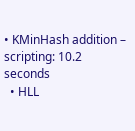• KMinHash addition – scripting: 10.2 seconds
  • HLL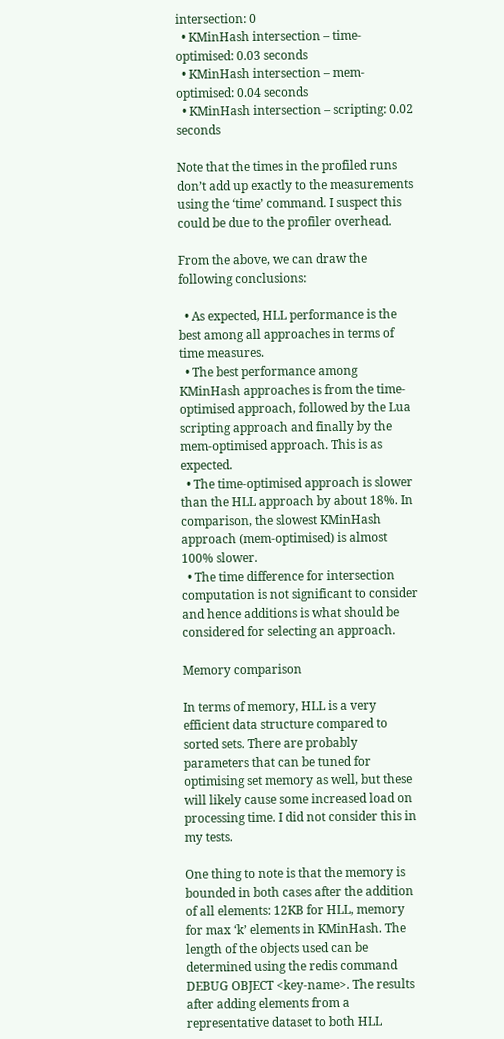intersection: 0
  • KMinHash intersection – time-optimised: 0.03 seconds
  • KMinHash intersection – mem-optimised: 0.04 seconds
  • KMinHash intersection – scripting: 0.02 seconds

Note that the times in the profiled runs don’t add up exactly to the measurements using the ‘time’ command. I suspect this could be due to the profiler overhead.

From the above, we can draw the following conclusions:

  • As expected, HLL performance is the best among all approaches in terms of time measures.
  • The best performance among KMinHash approaches is from the time-optimised approach, followed by the Lua scripting approach and finally by the mem-optimised approach. This is as expected.
  • The time-optimised approach is slower than the HLL approach by about 18%. In comparison, the slowest KMinHash approach (mem-optimised) is almost 100% slower.
  • The time difference for intersection computation is not significant to consider and hence additions is what should be considered for selecting an approach.

Memory comparison

In terms of memory, HLL is a very efficient data structure compared to sorted sets. There are probably parameters that can be tuned for optimising set memory as well, but these will likely cause some increased load on processing time. I did not consider this in my tests.

One thing to note is that the memory is bounded in both cases after the addition of all elements: 12KB for HLL, memory for max ‘k’ elements in KMinHash. The length of the objects used can be determined using the redis command DEBUG OBJECT <key-name>. The results after adding elements from a representative dataset to both HLL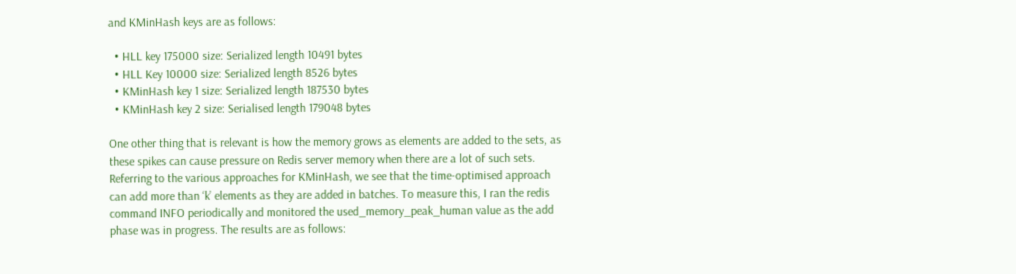and KMinHash keys are as follows:

  • HLL key 175000 size: Serialized length 10491 bytes
  • HLL Key 10000 size: Serialized length 8526 bytes
  • KMinHash key 1 size: Serialized length 187530 bytes
  • KMinHash key 2 size: Serialised length 179048 bytes

One other thing that is relevant is how the memory grows as elements are added to the sets, as these spikes can cause pressure on Redis server memory when there are a lot of such sets. Referring to the various approaches for KMinHash, we see that the time-optimised approach can add more than ‘k’ elements as they are added in batches. To measure this, I ran the redis command INFO periodically and monitored the used_memory_peak_human value as the add phase was in progress. The results are as follows: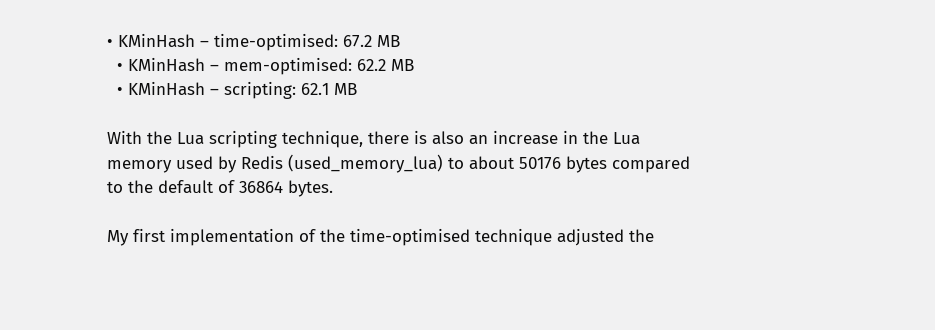• KMinHash – time-optimised: 67.2 MB
  • KMinHash – mem-optimised: 62.2 MB
  • KMinHash – scripting: 62.1 MB

With the Lua scripting technique, there is also an increase in the Lua memory used by Redis (used_memory_lua) to about 50176 bytes compared to the default of 36864 bytes.

My first implementation of the time-optimised technique adjusted the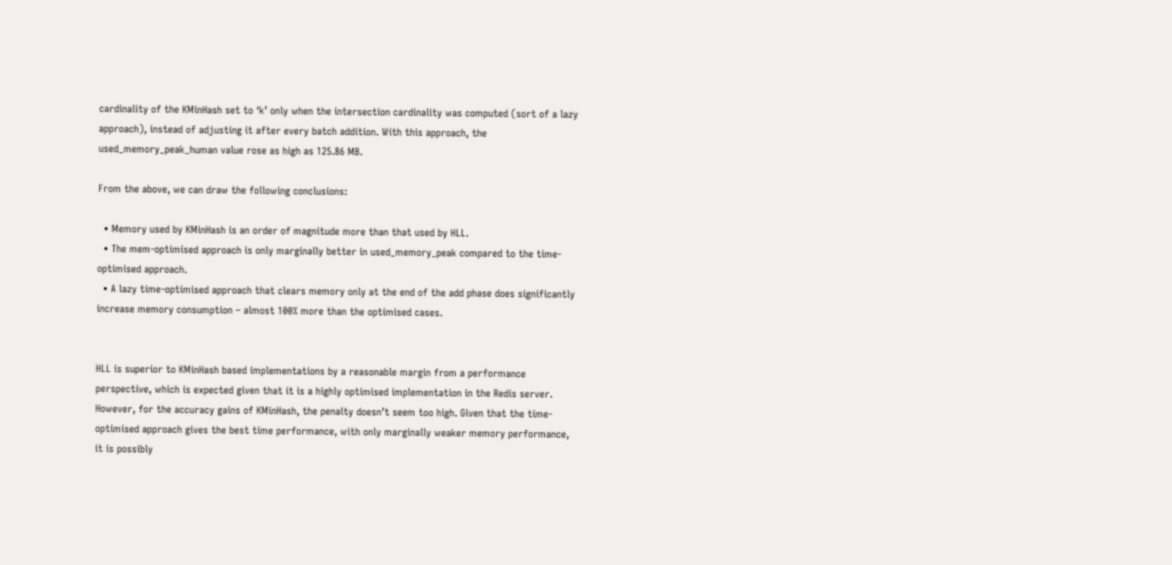cardinality of the KMinHash set to ‘k’ only when the intersection cardinality was computed (sort of a lazy approach), instead of adjusting it after every batch addition. With this approach, the used_memory_peak_human value rose as high as 125.86 MB.

From the above, we can draw the following conclusions:

  • Memory used by KMinHash is an order of magnitude more than that used by HLL.
  • The mem-optimised approach is only marginally better in used_memory_peak compared to the time-optimised approach.
  • A lazy time-optimised approach that clears memory only at the end of the add phase does significantly increase memory consumption – almost 100% more than the optimised cases.


HLL is superior to KMinHash based implementations by a reasonable margin from a performance perspective, which is expected given that it is a highly optimised implementation in the Redis server. However, for the accuracy gains of KMinHash, the penalty doesn’t seem too high. Given that the time-optimised approach gives the best time performance, with only marginally weaker memory performance, it is possibly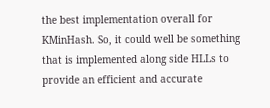the best implementation overall for KMinHash. So, it could well be something that is implemented along side HLLs to provide an efficient and accurate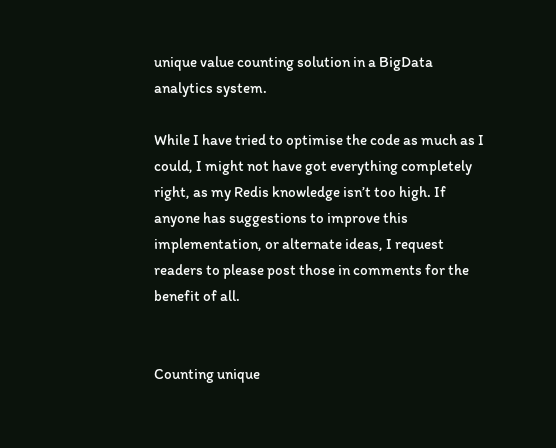unique value counting solution in a BigData analytics system.

While I have tried to optimise the code as much as I could, I might not have got everything completely right, as my Redis knowledge isn’t too high. If anyone has suggestions to improve this implementation, or alternate ideas, I request readers to please post those in comments for the benefit of all.


Counting unique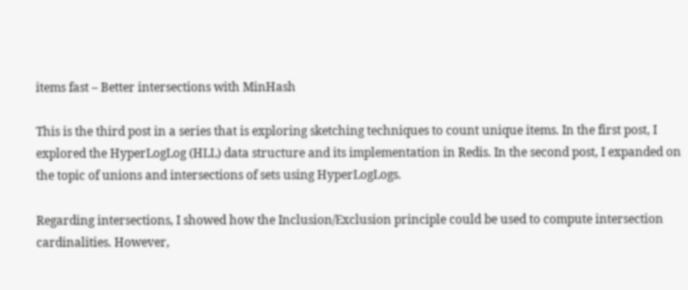items fast – Better intersections with MinHash

This is the third post in a series that is exploring sketching techniques to count unique items. In the first post, I explored the HyperLogLog (HLL) data structure and its implementation in Redis. In the second post, I expanded on the topic of unions and intersections of sets using HyperLogLogs.

Regarding intersections, I showed how the Inclusion/Exclusion principle could be used to compute intersection cardinalities. However,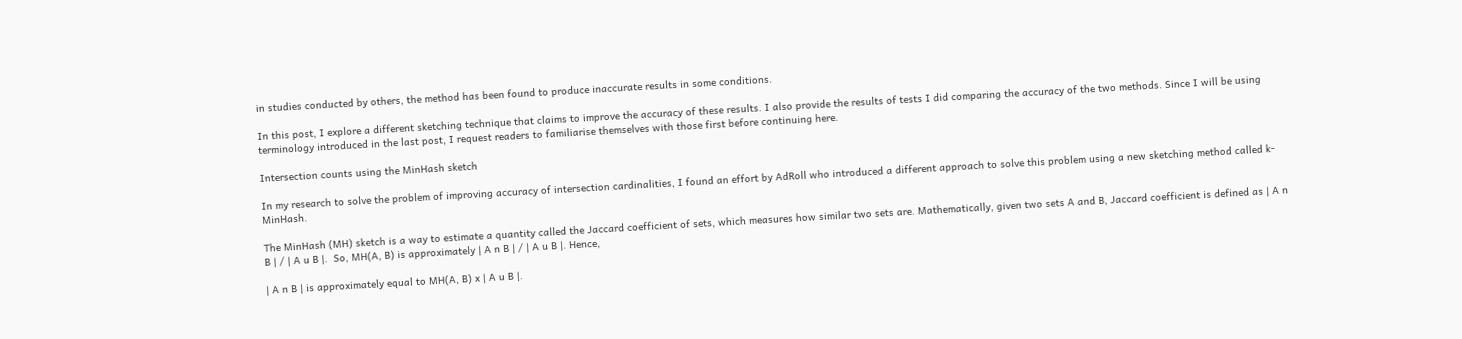in studies conducted by others, the method has been found to produce inaccurate results in some conditions.

In this post, I explore a different sketching technique that claims to improve the accuracy of these results. I also provide the results of tests I did comparing the accuracy of the two methods. Since I will be using terminology introduced in the last post, I request readers to familiarise themselves with those first before continuing here.

Intersection counts using the MinHash sketch

In my research to solve the problem of improving accuracy of intersection cardinalities, I found an effort by AdRoll who introduced a different approach to solve this problem using a new sketching method called k-MinHash.

The MinHash (MH) sketch is a way to estimate a quantity called the Jaccard coefficient of sets, which measures how similar two sets are. Mathematically, given two sets A and B, Jaccard coefficient is defined as | A n B | / | A u B |.  So, MH(A, B) is approximately | A n B | / | A u B |. Hence,

| A n B | is approximately equal to MH(A, B) x | A u B |.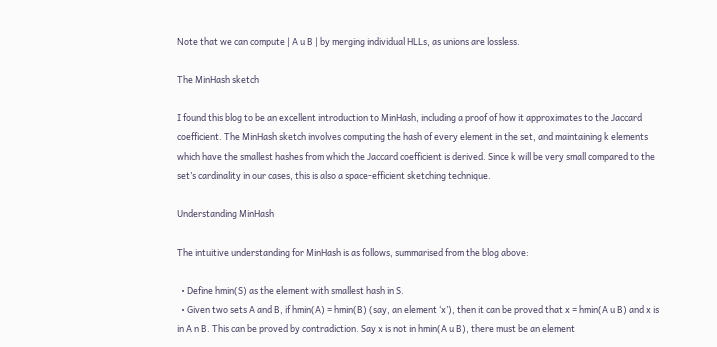Note that we can compute | A u B | by merging individual HLLs, as unions are lossless.

The MinHash sketch

I found this blog to be an excellent introduction to MinHash, including a proof of how it approximates to the Jaccard coefficient. The MinHash sketch involves computing the hash of every element in the set, and maintaining k elements which have the smallest hashes from which the Jaccard coefficient is derived. Since k will be very small compared to the set’s cardinality in our cases, this is also a space-efficient sketching technique.

Understanding MinHash

The intuitive understanding for MinHash is as follows, summarised from the blog above:

  • Define hmin(S) as the element with smallest hash in S.
  • Given two sets A and B, if hmin(A) = hmin(B) (say, an element ‘x’), then it can be proved that x = hmin(A u B) and x is in A n B. This can be proved by contradiction. Say x is not in hmin(A u B), there must be an element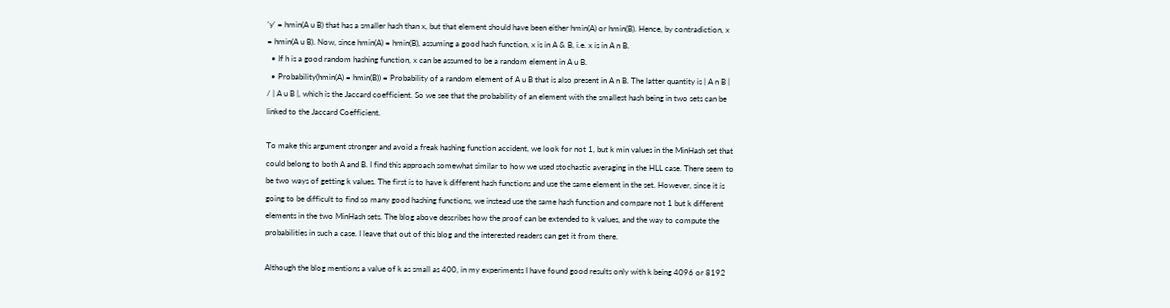‘y’ = hmin(A u B) that has a smaller hash than x, but that element should have been either hmin(A) or hmin(B). Hence, by contradiction, x = hmin(A u B). Now, since hmin(A) = hmin(B), assuming a good hash function, x is in A & B, i.e. x is in A n B.
  • If h is a good random hashing function, x can be assumed to be a random element in A u B.
  • Probability(hmin(A) = hmin(B)) = Probability of a random element of A u B that is also present in A n B. The latter quantity is | A n B | / | A u B |, which is the Jaccard coefficient. So we see that the probability of an element with the smallest hash being in two sets can be linked to the Jaccard Coefficient.

To make this argument stronger and avoid a freak hashing function accident, we look for not 1, but k min values in the MinHash set that could belong to both A and B. I find this approach somewhat similar to how we used stochastic averaging in the HLL case. There seem to be two ways of getting k values. The first is to have k different hash functions and use the same element in the set. However, since it is going to be difficult to find so many good hashing functions, we instead use the same hash function and compare not 1 but k different elements in the two MinHash sets. The blog above describes how the proof can be extended to k values, and the way to compute the probabilities in such a case. I leave that out of this blog and the interested readers can get it from there.

Although the blog mentions a value of k as small as 400, in my experiments I have found good results only with k being 4096 or 8192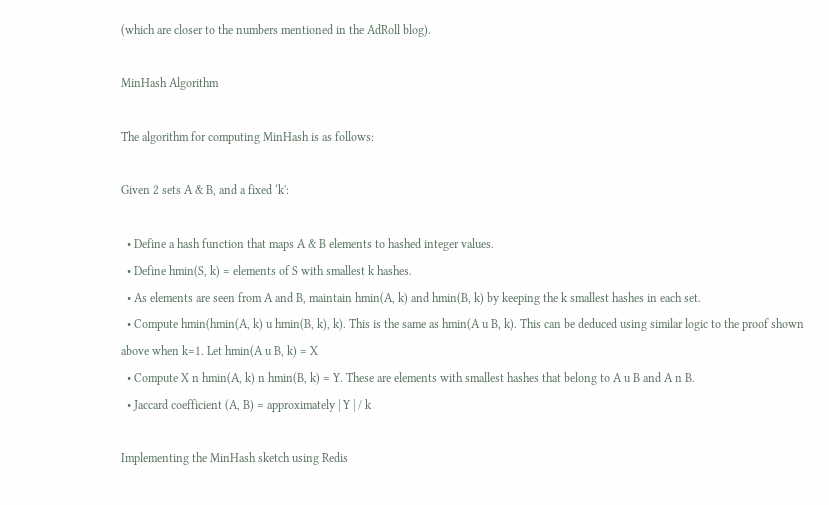(which are closer to the numbers mentioned in the AdRoll blog).

MinHash Algorithm

The algorithm for computing MinHash is as follows:

Given 2 sets A & B, and a fixed ‘k':

  • Define a hash function that maps A & B elements to hashed integer values.
  • Define hmin(S, k) = elements of S with smallest k hashes.
  • As elements are seen from A and B, maintain hmin(A, k) and hmin(B, k) by keeping the k smallest hashes in each set.
  • Compute hmin(hmin(A, k) u hmin(B, k), k). This is the same as hmin(A u B, k). This can be deduced using similar logic to the proof shown above when k=1. Let hmin(A u B, k) = X
  • Compute X n hmin(A, k) n hmin(B, k) = Y. These are elements with smallest hashes that belong to A u B and A n B.
  • Jaccard coefficient (A, B) = approximately | Y | / k

Implementing the MinHash sketch using Redis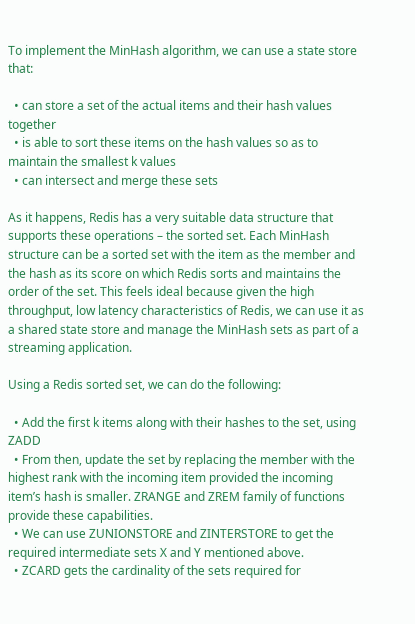To implement the MinHash algorithm, we can use a state store that:

  • can store a set of the actual items and their hash values  together
  • is able to sort these items on the hash values so as to maintain the smallest k values
  • can intersect and merge these sets

As it happens, Redis has a very suitable data structure that supports these operations – the sorted set. Each MinHash structure can be a sorted set with the item as the member and the hash as its score on which Redis sorts and maintains the order of the set. This feels ideal because given the high throughput, low latency characteristics of Redis, we can use it as a shared state store and manage the MinHash sets as part of a streaming application.

Using a Redis sorted set, we can do the following:

  • Add the first k items along with their hashes to the set, using ZADD
  • From then, update the set by replacing the member with the highest rank with the incoming item provided the incoming item’s hash is smaller. ZRANGE and ZREM family of functions provide these capabilities.
  • We can use ZUNIONSTORE and ZINTERSTORE to get the required intermediate sets X and Y mentioned above.
  • ZCARD gets the cardinality of the sets required for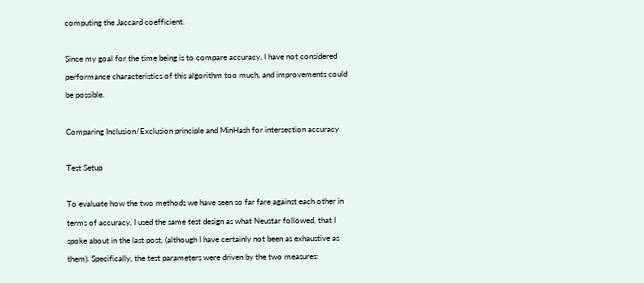computing the Jaccard coefficient.

Since my goal for the time being is to compare accuracy, I have not considered performance characteristics of this algorithm too much, and improvements could be possible.

Comparing Inclusion/Exclusion principle and MinHash for intersection accuracy

Test Setup

To evaluate how the two methods we have seen so far fare against each other in terms of accuracy, I used the same test design as what Neustar followed, that I spoke about in the last post, (although I have certainly not been as exhaustive as them). Specifically, the test parameters were driven by the two measures: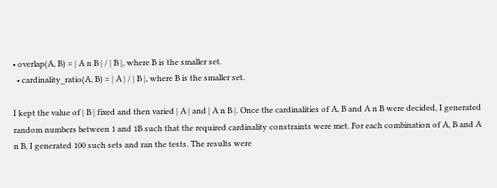• overlap(A, B) = | A n B | / | B |, where B is the smaller set.
  • cardinality_ratio(A, B) = | A | / | B |, where B is the smaller set.

I kept the value of | B | fixed and then varied | A | and | A n B |. Once the cardinalities of A, B and A n B were decided, I generated random numbers between 1 and 1B such that the required cardinality constraints were met. For each combination of A, B and A n B, I generated 100 such sets and ran the tests. The results were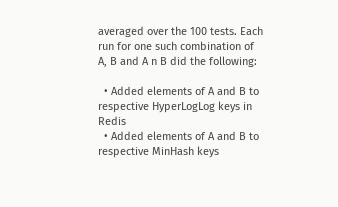averaged over the 100 tests. Each run for one such combination of A, B and A n B did the following:

  • Added elements of A and B to respective HyperLogLog keys in Redis
  • Added elements of A and B to respective MinHash keys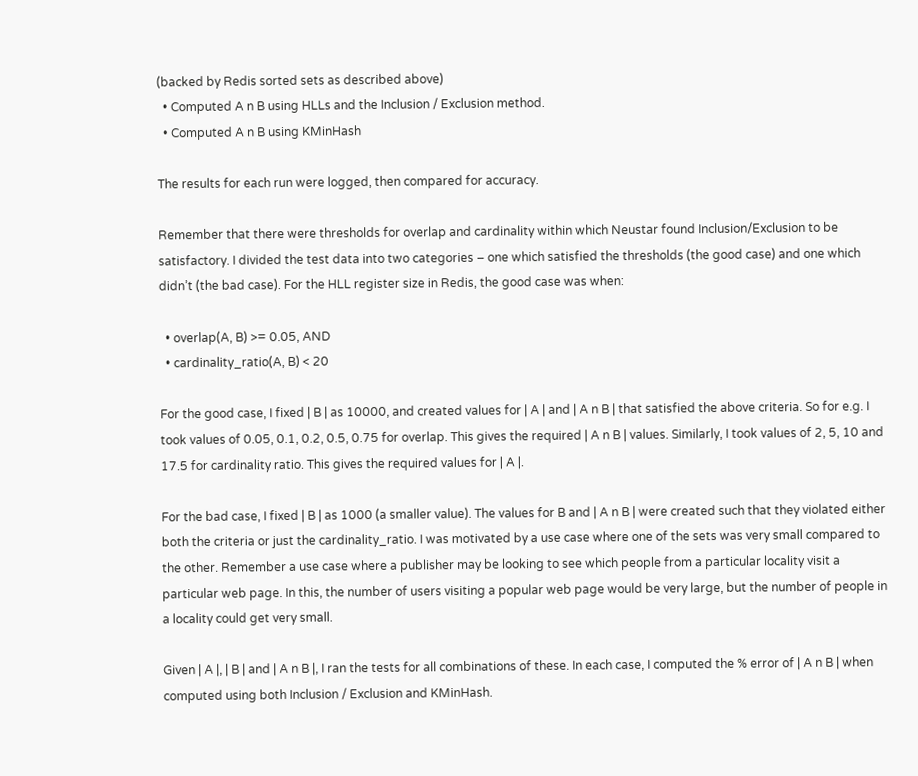(backed by Redis sorted sets as described above)
  • Computed A n B using HLLs and the Inclusion / Exclusion method.
  • Computed A n B using KMinHash

The results for each run were logged, then compared for accuracy.

Remember that there were thresholds for overlap and cardinality within which Neustar found Inclusion/Exclusion to be satisfactory. I divided the test data into two categories – one which satisfied the thresholds (the good case) and one which didn’t (the bad case). For the HLL register size in Redis, the good case was when:

  • overlap(A, B) >= 0.05, AND
  • cardinality_ratio(A, B) < 20

For the good case, I fixed | B | as 10000, and created values for | A | and | A n B | that satisfied the above criteria. So for e.g. I took values of 0.05, 0.1, 0.2, 0.5, 0.75 for overlap. This gives the required | A n B | values. Similarly, I took values of 2, 5, 10 and 17.5 for cardinality ratio. This gives the required values for | A |.

For the bad case, I fixed | B | as 1000 (a smaller value). The values for B and | A n B | were created such that they violated either both the criteria or just the cardinality_ratio. I was motivated by a use case where one of the sets was very small compared to the other. Remember a use case where a publisher may be looking to see which people from a particular locality visit a particular web page. In this, the number of users visiting a popular web page would be very large, but the number of people in a locality could get very small.

Given | A |, | B | and | A n B |, I ran the tests for all combinations of these. In each case, I computed the % error of | A n B | when computed using both Inclusion / Exclusion and KMinHash.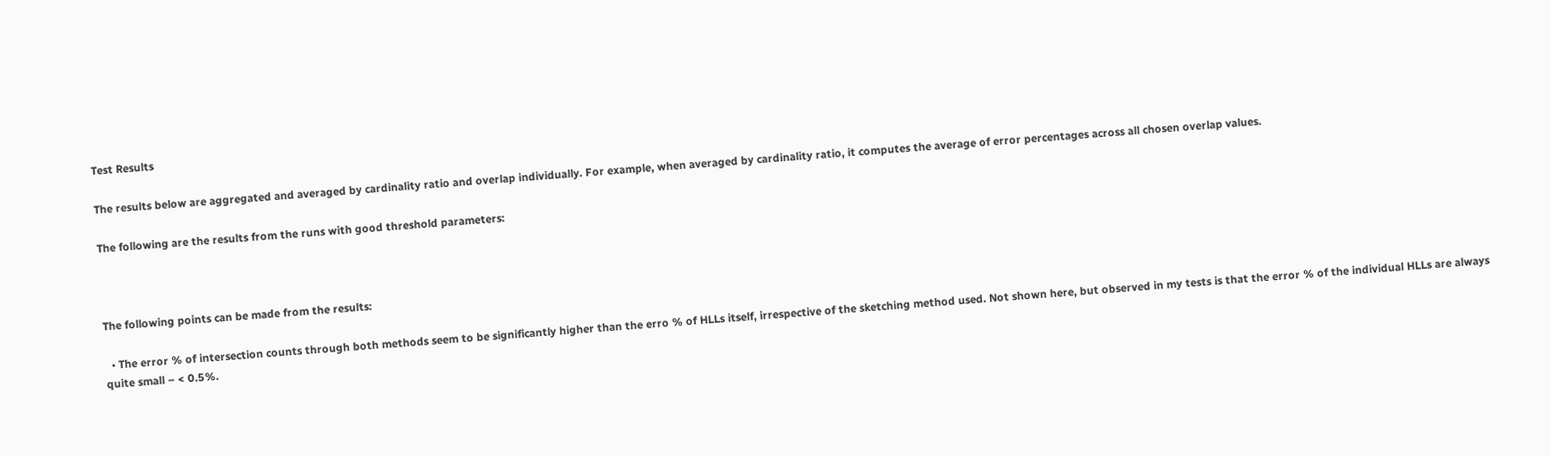Test Results

The results below are aggregated and averaged by cardinality ratio and overlap individually. For example, when averaged by cardinality ratio, it computes the average of error percentages across all chosen overlap values.

The following are the results from the runs with good threshold parameters:



The following points can be made from the results:

  • The error % of intersection counts through both methods seem to be significantly higher than the erro % of HLLs itself, irrespective of the sketching method used. Not shown here, but observed in my tests is that the error % of the individual HLLs are always quite small – < 0.5%.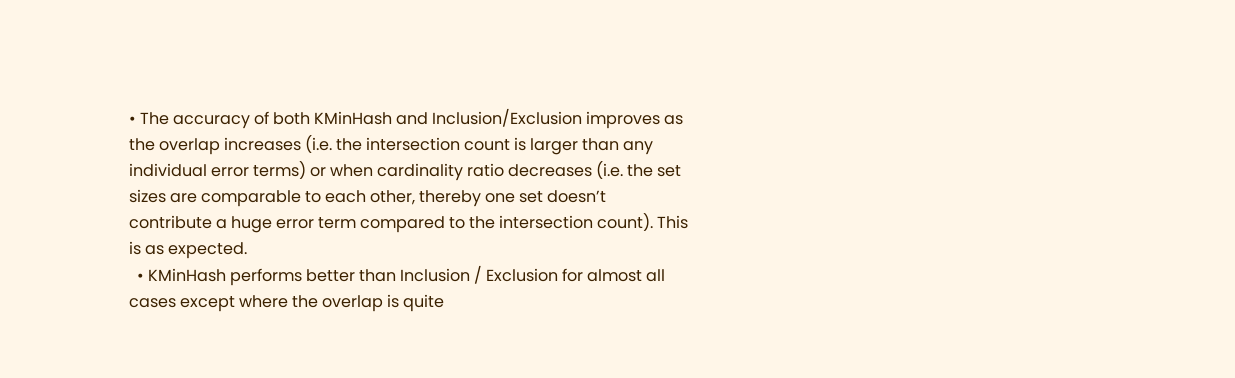• The accuracy of both KMinHash and Inclusion/Exclusion improves as the overlap increases (i.e. the intersection count is larger than any individual error terms) or when cardinality ratio decreases (i.e. the set sizes are comparable to each other, thereby one set doesn’t contribute a huge error term compared to the intersection count). This is as expected.
  • KMinHash performs better than Inclusion / Exclusion for almost all cases except where the overlap is quite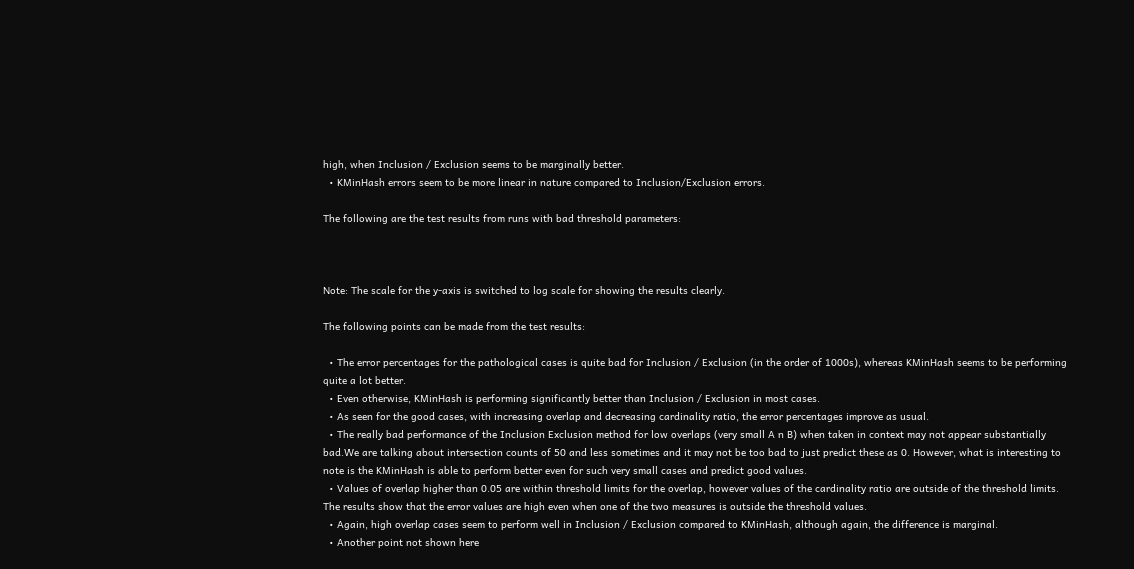high, when Inclusion / Exclusion seems to be marginally better.
  • KMinHash errors seem to be more linear in nature compared to Inclusion/Exclusion errors.

The following are the test results from runs with bad threshold parameters:



Note: The scale for the y-axis is switched to log scale for showing the results clearly.

The following points can be made from the test results:

  • The error percentages for the pathological cases is quite bad for Inclusion / Exclusion (in the order of 1000s), whereas KMinHash seems to be performing quite a lot better.
  • Even otherwise, KMinHash is performing significantly better than Inclusion / Exclusion in most cases.
  • As seen for the good cases, with increasing overlap and decreasing cardinality ratio, the error percentages improve as usual.
  • The really bad performance of the Inclusion Exclusion method for low overlaps (very small A n B) when taken in context may not appear substantially bad.We are talking about intersection counts of 50 and less sometimes and it may not be too bad to just predict these as 0. However, what is interesting to note is the KMinHash is able to perform better even for such very small cases and predict good values.
  • Values of overlap higher than 0.05 are within threshold limits for the overlap, however values of the cardinality ratio are outside of the threshold limits. The results show that the error values are high even when one of the two measures is outside the threshold values.
  • Again, high overlap cases seem to perform well in Inclusion / Exclusion compared to KMinHash, although again, the difference is marginal.
  • Another point not shown here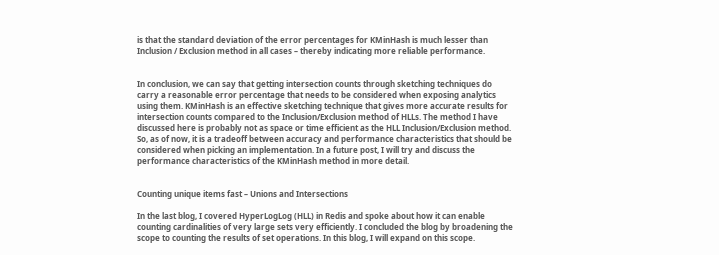is that the standard deviation of the error percentages for KMinHash is much lesser than Inclusion / Exclusion method in all cases – thereby indicating more reliable performance.


In conclusion, we can say that getting intersection counts through sketching techniques do carry a reasonable error percentage that needs to be considered when exposing analytics using them. KMinHash is an effective sketching technique that gives more accurate results for intersection counts compared to the Inclusion/Exclusion method of HLLs. The method I have discussed here is probably not as space or time efficient as the HLL Inclusion/Exclusion method. So, as of now, it is a tradeoff between accuracy and performance characteristics that should be considered when picking an implementation. In a future post, I will try and discuss the performance characteristics of the KMinHash method in more detail.


Counting unique items fast – Unions and Intersections

In the last blog, I covered HyperLogLog (HLL) in Redis and spoke about how it can enable counting cardinalities of very large sets very efficiently. I concluded the blog by broadening the scope to counting the results of set operations. In this blog, I will expand on this scope.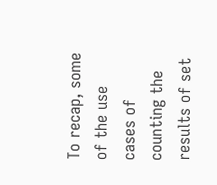To recap, some of the use cases of counting the results of set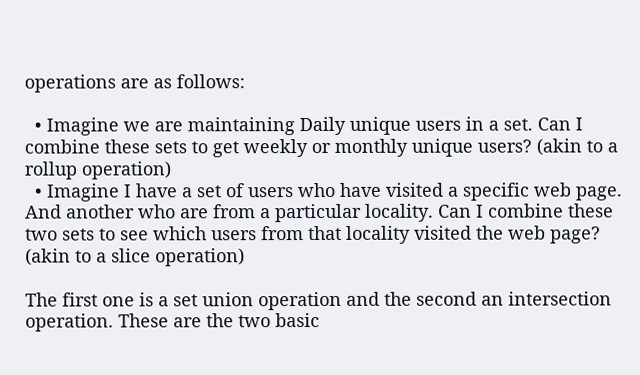operations are as follows:

  • Imagine we are maintaining Daily unique users in a set. Can I combine these sets to get weekly or monthly unique users? (akin to a rollup operation)
  • Imagine I have a set of users who have visited a specific web page. And another who are from a particular locality. Can I combine these two sets to see which users from that locality visited the web page? (akin to a slice operation)

The first one is a set union operation and the second an intersection operation. These are the two basic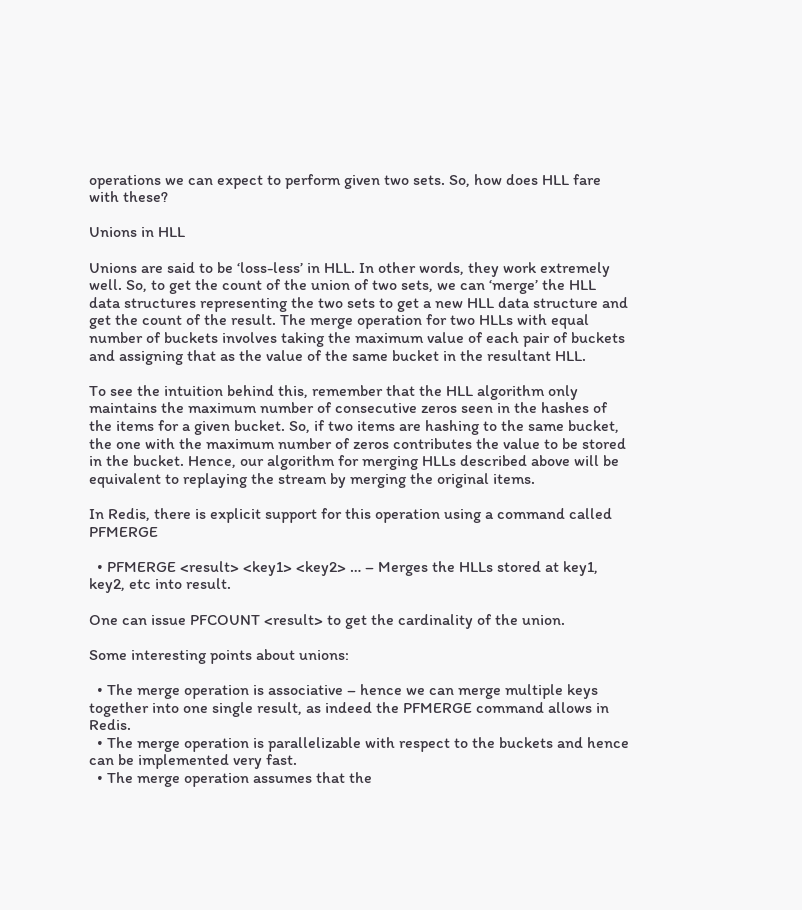operations we can expect to perform given two sets. So, how does HLL fare with these?

Unions in HLL

Unions are said to be ‘loss-less’ in HLL. In other words, they work extremely well. So, to get the count of the union of two sets, we can ‘merge’ the HLL data structures representing the two sets to get a new HLL data structure and get the count of the result. The merge operation for two HLLs with equal number of buckets involves taking the maximum value of each pair of buckets and assigning that as the value of the same bucket in the resultant HLL.

To see the intuition behind this, remember that the HLL algorithm only maintains the maximum number of consecutive zeros seen in the hashes of the items for a given bucket. So, if two items are hashing to the same bucket, the one with the maximum number of zeros contributes the value to be stored in the bucket. Hence, our algorithm for merging HLLs described above will be equivalent to replaying the stream by merging the original items.

In Redis, there is explicit support for this operation using a command called PFMERGE

  • PFMERGE <result> <key1> <key2> … – Merges the HLLs stored at key1, key2, etc into result.

One can issue PFCOUNT <result> to get the cardinality of the union.

Some interesting points about unions:

  • The merge operation is associative – hence we can merge multiple keys together into one single result, as indeed the PFMERGE command allows in Redis.
  • The merge operation is parallelizable with respect to the buckets and hence can be implemented very fast.
  • The merge operation assumes that the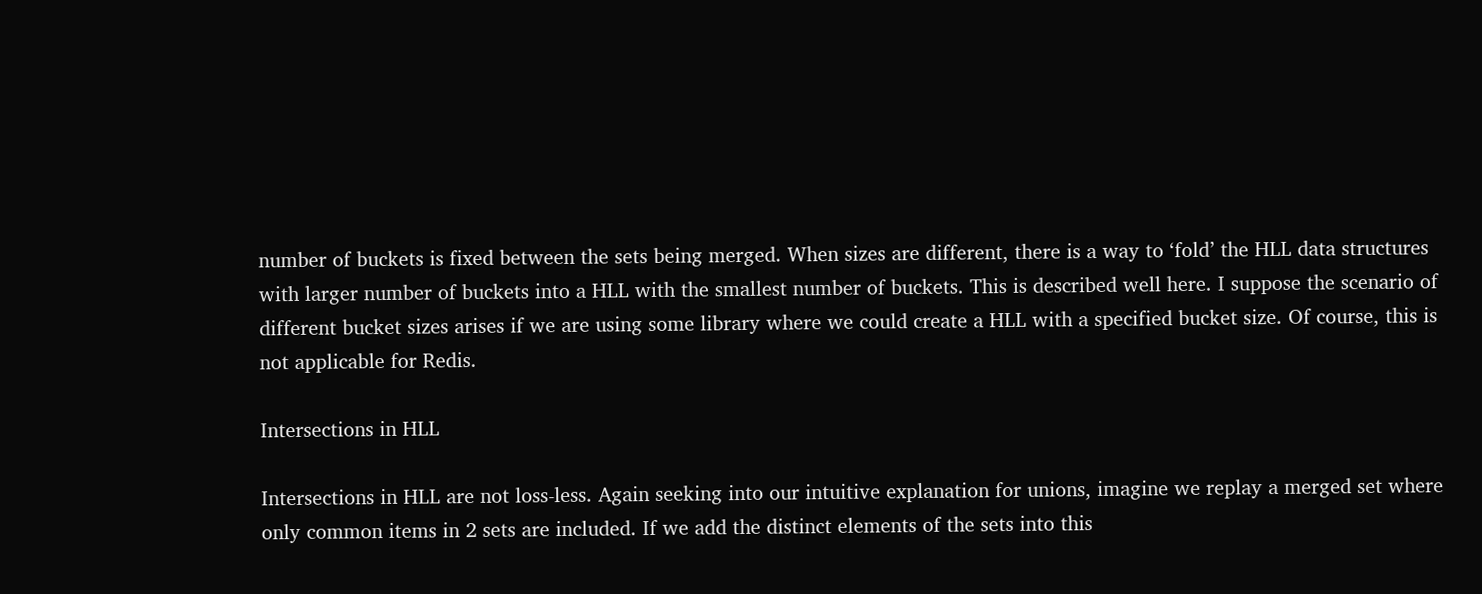number of buckets is fixed between the sets being merged. When sizes are different, there is a way to ‘fold’ the HLL data structures with larger number of buckets into a HLL with the smallest number of buckets. This is described well here. I suppose the scenario of different bucket sizes arises if we are using some library where we could create a HLL with a specified bucket size. Of course, this is not applicable for Redis.

Intersections in HLL

Intersections in HLL are not loss-less. Again seeking into our intuitive explanation for unions, imagine we replay a merged set where only common items in 2 sets are included. If we add the distinct elements of the sets into this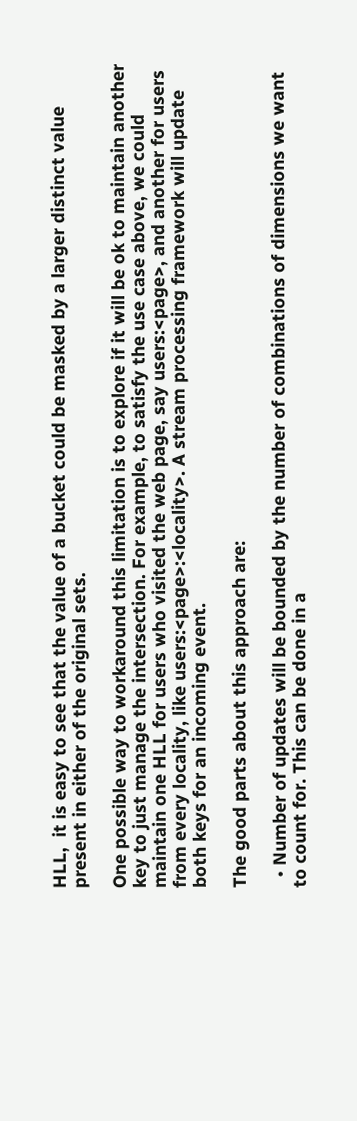HLL,  it is easy to see that the value of a bucket could be masked by a larger distinct value present in either of the original sets.

One possible way to workaround this limitation is to explore if it will be ok to maintain another key to just manage the intersection. For example, to satisfy the use case above, we could maintain one HLL for users who visited the web page, say users:<page>, and another for users from every locality, like users:<page>:<locality>. A stream processing framework will update both keys for an incoming event.

The good parts about this approach are:

  • Number of updates will be bounded by the number of combinations of dimensions we want to count for. This can be done in a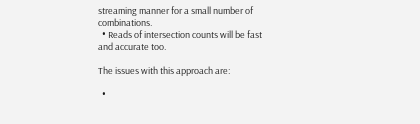streaming manner for a small number of combinations.
  • Reads of intersection counts will be fast and accurate too.

The issues with this approach are:

  •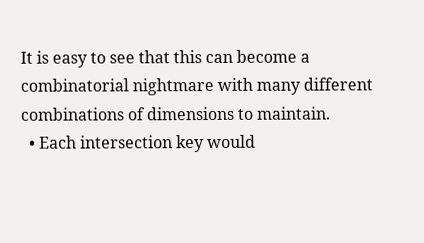It is easy to see that this can become a combinatorial nightmare with many different combinations of dimensions to maintain.
  • Each intersection key would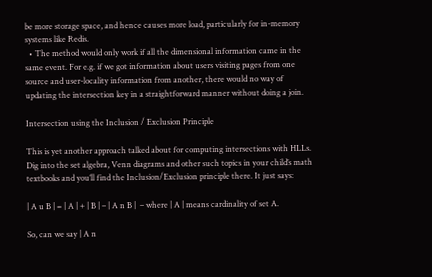be more storage space, and hence causes more load, particularly for in-memory systems like Redis.
  • The method would only work if all the dimensional information came in the same event. For e.g. if we got information about users visiting pages from one source and user-locality information from another, there would no way of updating the intersection key in a straightforward manner without doing a join.

Intersection using the Inclusion / Exclusion Principle

This is yet another approach talked about for computing intersections with HLLs. Dig into the set algebra, Venn diagrams and other such topics in your child’s math textbooks and you’ll find the Inclusion/Exclusion principle there. It just says:

| A u B | = | A | + | B | – | A n B |  – where | A | means cardinality of set A.

So, can we say | A n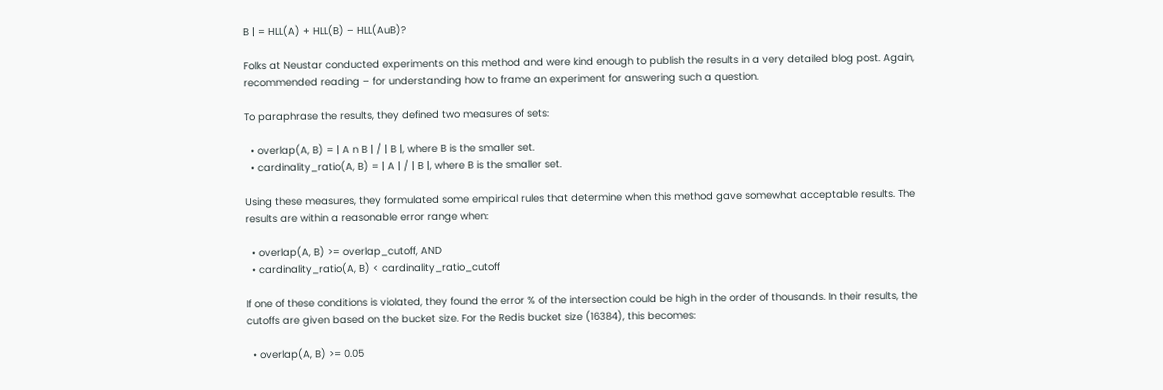B | = HLL(A) + HLL(B) – HLL(AuB)?

Folks at Neustar conducted experiments on this method and were kind enough to publish the results in a very detailed blog post. Again, recommended reading – for understanding how to frame an experiment for answering such a question.

To paraphrase the results, they defined two measures of sets:

  • overlap(A, B) = | A n B | / | B |, where B is the smaller set.
  • cardinality_ratio(A, B) = | A | / | B |, where B is the smaller set.

Using these measures, they formulated some empirical rules that determine when this method gave somewhat acceptable results. The results are within a reasonable error range when:

  • overlap(A, B) >= overlap_cutoff, AND
  • cardinality_ratio(A, B) < cardinality_ratio_cutoff

If one of these conditions is violated, they found the error % of the intersection could be high in the order of thousands. In their results, the cutoffs are given based on the bucket size. For the Redis bucket size (16384), this becomes:

  • overlap(A, B) >= 0.05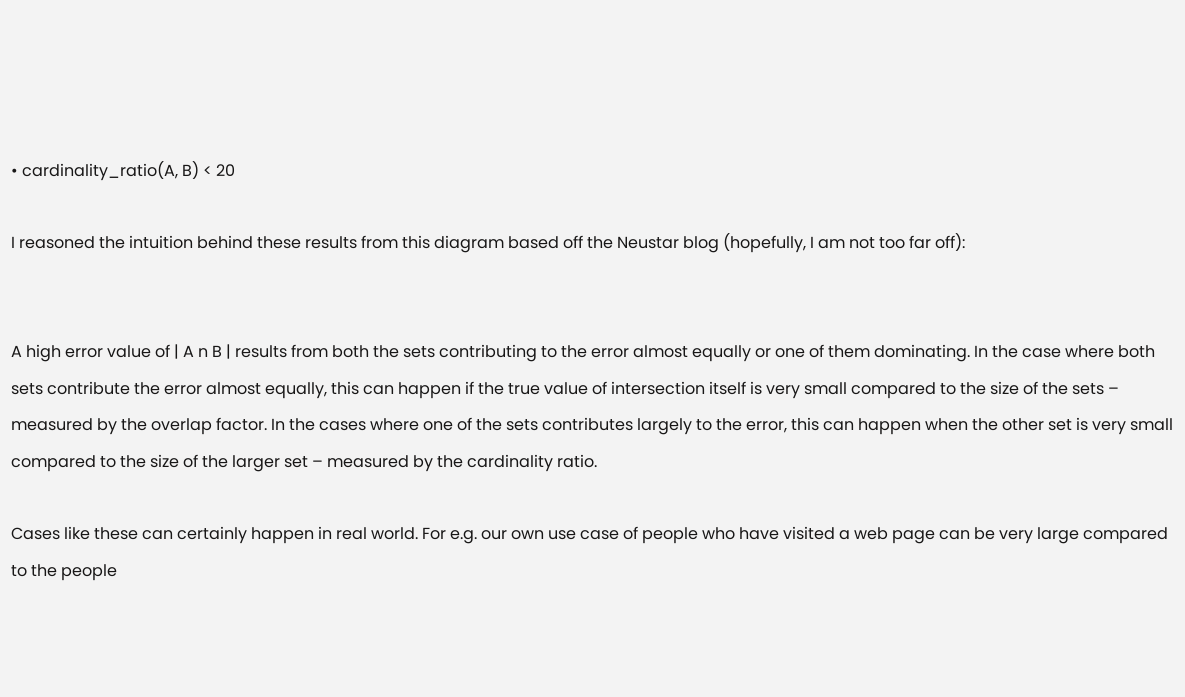• cardinality_ratio(A, B) < 20

I reasoned the intuition behind these results from this diagram based off the Neustar blog (hopefully, I am not too far off):


A high error value of | A n B | results from both the sets contributing to the error almost equally or one of them dominating. In the case where both sets contribute the error almost equally, this can happen if the true value of intersection itself is very small compared to the size of the sets – measured by the overlap factor. In the cases where one of the sets contributes largely to the error, this can happen when the other set is very small compared to the size of the larger set – measured by the cardinality ratio.

Cases like these can certainly happen in real world. For e.g. our own use case of people who have visited a web page can be very large compared to the people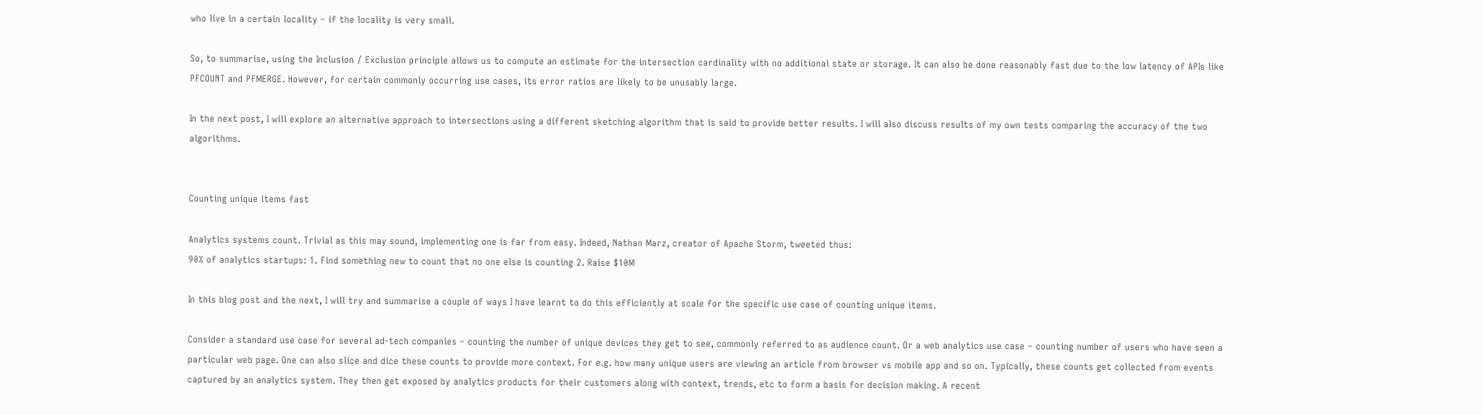who live in a certain locality – if the locality is very small.

So, to summarise, using the Inclusion / Exclusion principle allows us to compute an estimate for the intersection cardinality with no additional state or storage. It can also be done reasonably fast due to the low latency of APIs like PFCOUNT and PFMERGE. However, for certain commonly occurring use cases, its error ratios are likely to be unusably large.

In the next post, I will explore an alternative approach to intersections using a different sketching algorithm that is said to provide better results. I will also discuss results of my own tests comparing the accuracy of the two algorithms.


Counting unique items fast

Analytics systems count. Trivial as this may sound, implementing one is far from easy. Indeed, Nathan Marz, creator of Apache Storm, tweeted thus:
90% of analytics startups: 1. Find something new to count that no one else is counting 2. Raise $10M

In this blog post and the next, I will try and summarise a couple of ways I have learnt to do this efficiently at scale for the specific use case of counting unique items.

Consider a standard use case for several ad-tech companies – counting the number of unique devices they get to see, commonly referred to as audience count. Or a web analytics use case – counting number of users who have seen a particular web page. One can also slice and dice these counts to provide more context. For e.g. how many unique users are viewing an article from browser vs mobile app and so on. Typically, these counts get collected from events captured by an analytics system. They then get exposed by analytics products for their customers along with context, trends, etc to form a basis for decision making. A recent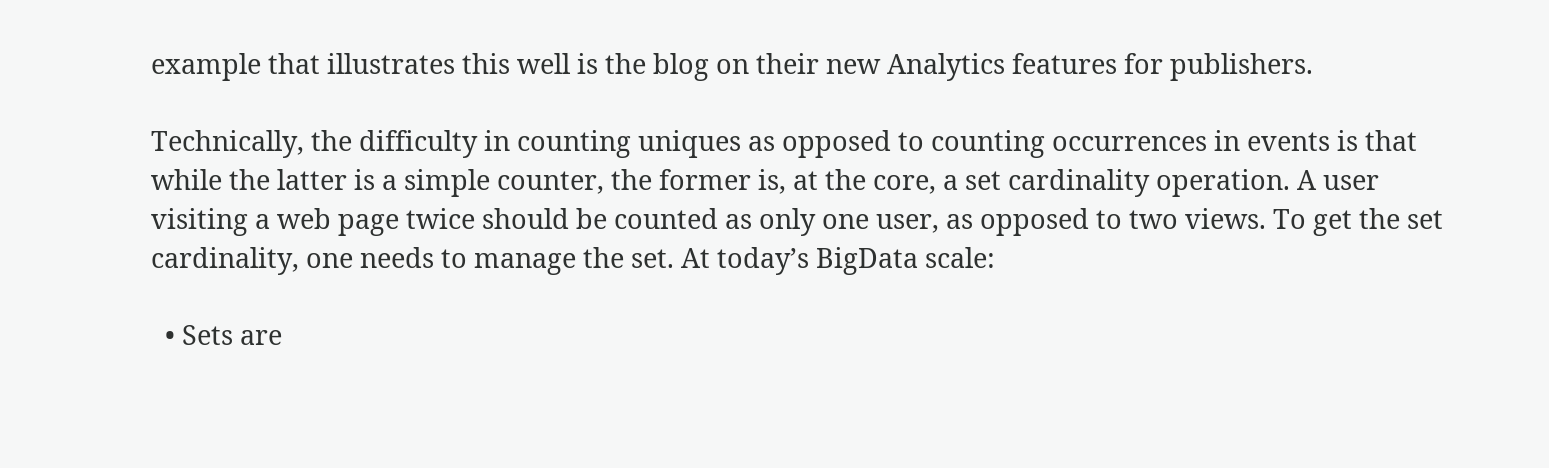example that illustrates this well is the blog on their new Analytics features for publishers.

Technically, the difficulty in counting uniques as opposed to counting occurrences in events is that while the latter is a simple counter, the former is, at the core, a set cardinality operation. A user visiting a web page twice should be counted as only one user, as opposed to two views. To get the set cardinality, one needs to manage the set. At today’s BigData scale:

  • Sets are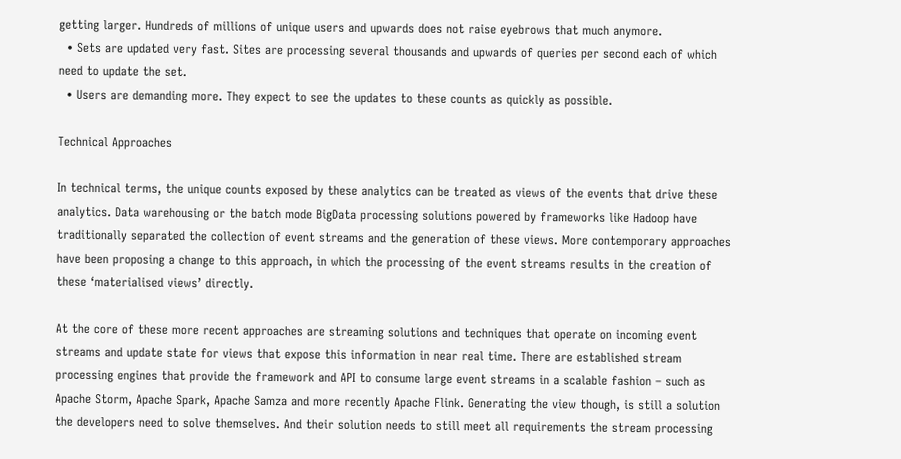getting larger. Hundreds of millions of unique users and upwards does not raise eyebrows that much anymore.
  • Sets are updated very fast. Sites are processing several thousands and upwards of queries per second each of which need to update the set.
  • Users are demanding more. They expect to see the updates to these counts as quickly as possible.

Technical Approaches

In technical terms, the unique counts exposed by these analytics can be treated as views of the events that drive these analytics. Data warehousing or the batch mode BigData processing solutions powered by frameworks like Hadoop have traditionally separated the collection of event streams and the generation of these views. More contemporary approaches have been proposing a change to this approach, in which the processing of the event streams results in the creation of these ‘materialised views’ directly.

At the core of these more recent approaches are streaming solutions and techniques that operate on incoming event streams and update state for views that expose this information in near real time. There are established stream processing engines that provide the framework and API to consume large event streams in a scalable fashion – such as Apache Storm, Apache Spark, Apache Samza and more recently Apache Flink. Generating the view though, is still a solution the developers need to solve themselves. And their solution needs to still meet all requirements the stream processing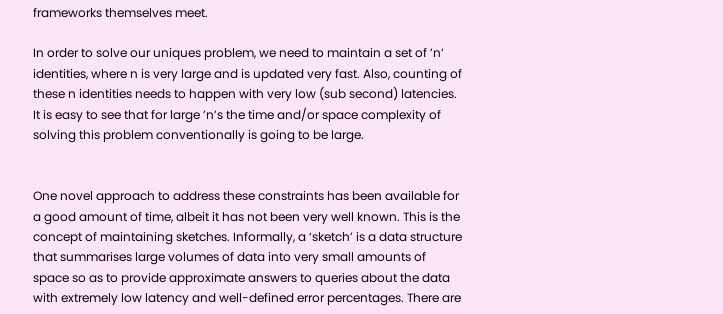frameworks themselves meet.

In order to solve our uniques problem, we need to maintain a set of ’n’ identities, where n is very large and is updated very fast. Also, counting of these n identities needs to happen with very low (sub second) latencies. It is easy to see that for large ’n’s the time and/or space complexity of solving this problem conventionally is going to be large.


One novel approach to address these constraints has been available for a good amount of time, albeit it has not been very well known. This is the concept of maintaining sketches. Informally, a ‘sketch’ is a data structure that summarises large volumes of data into very small amounts of space so as to provide approximate answers to queries about the data with extremely low latency and well-defined error percentages. There are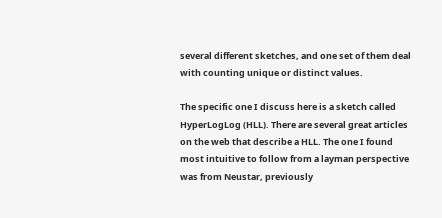several different sketches, and one set of them deal with counting unique or distinct values.

The specific one I discuss here is a sketch called HyperLogLog (HLL). There are several great articles on the web that describe a HLL. The one I found most intuitive to follow from a layman perspective was from Neustar, previously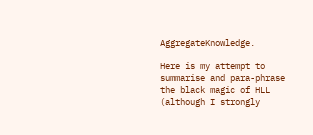AggregateKnowledge.

Here is my attempt to summarise and para-phrase the black magic of HLL (although I strongly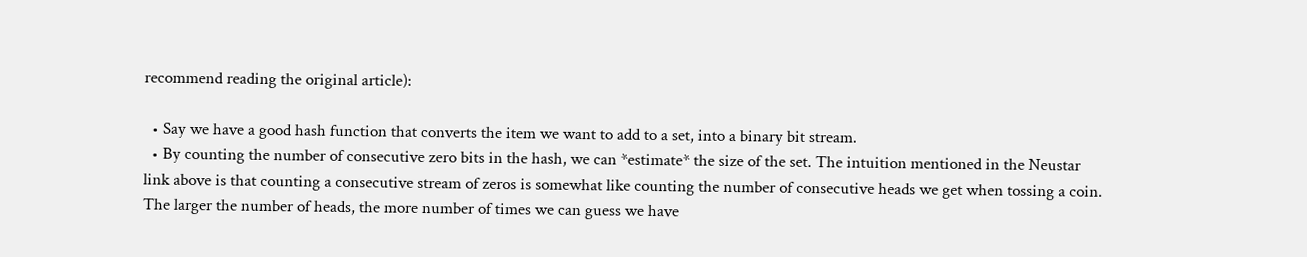recommend reading the original article):

  • Say we have a good hash function that converts the item we want to add to a set, into a binary bit stream.
  • By counting the number of consecutive zero bits in the hash, we can *estimate* the size of the set. The intuition mentioned in the Neustar link above is that counting a consecutive stream of zeros is somewhat like counting the number of consecutive heads we get when tossing a coin. The larger the number of heads, the more number of times we can guess we have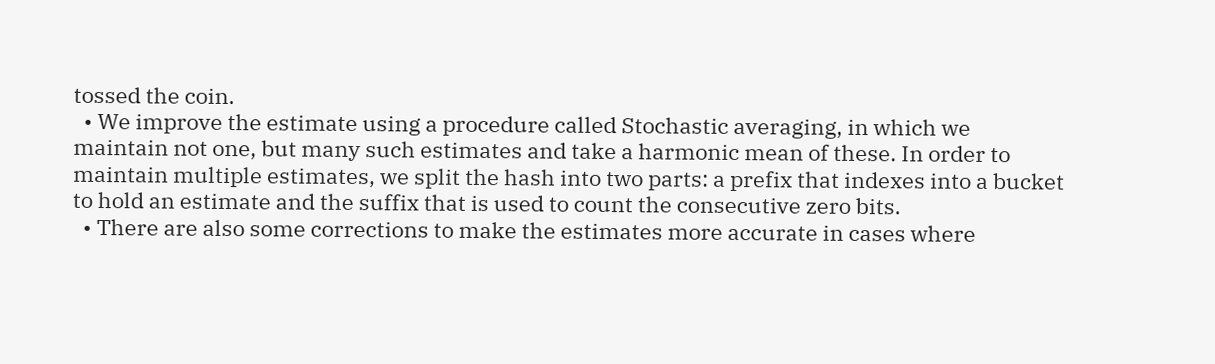tossed the coin.
  • We improve the estimate using a procedure called Stochastic averaging, in which we maintain not one, but many such estimates and take a harmonic mean of these. In order to maintain multiple estimates, we split the hash into two parts: a prefix that indexes into a bucket to hold an estimate and the suffix that is used to count the consecutive zero bits.
  • There are also some corrections to make the estimates more accurate in cases where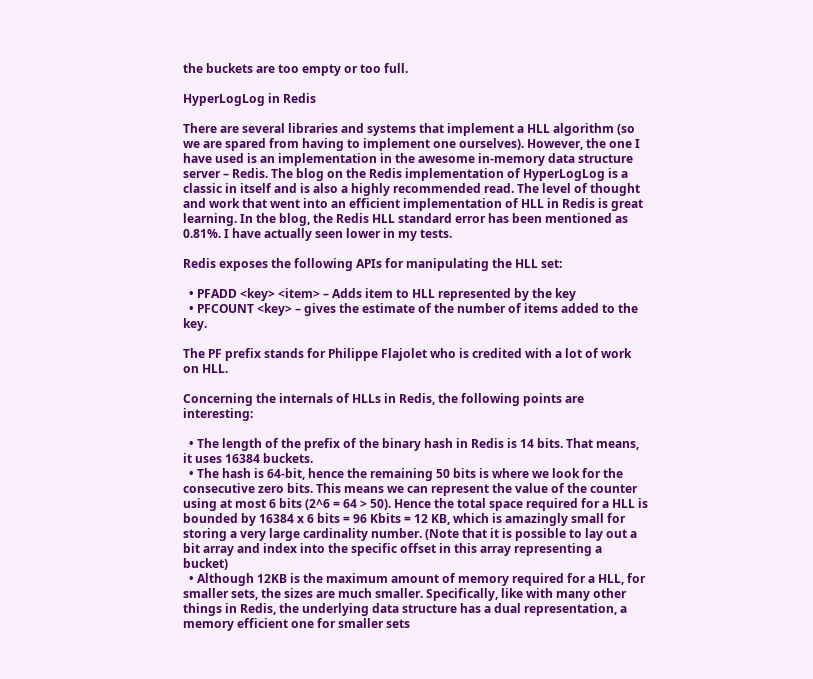the buckets are too empty or too full.

HyperLogLog in Redis

There are several libraries and systems that implement a HLL algorithm (so we are spared from having to implement one ourselves). However, the one I have used is an implementation in the awesome in-memory data structure server – Redis. The blog on the Redis implementation of HyperLogLog is a classic in itself and is also a highly recommended read. The level of thought and work that went into an efficient implementation of HLL in Redis is great learning. In the blog, the Redis HLL standard error has been mentioned as 0.81%. I have actually seen lower in my tests.

Redis exposes the following APIs for manipulating the HLL set:

  • PFADD <key> <item> – Adds item to HLL represented by the key
  • PFCOUNT <key> – gives the estimate of the number of items added to the key.

The PF prefix stands for Philippe Flajolet who is credited with a lot of work on HLL.

Concerning the internals of HLLs in Redis, the following points are interesting:

  • The length of the prefix of the binary hash in Redis is 14 bits. That means, it uses 16384 buckets.
  • The hash is 64-bit, hence the remaining 50 bits is where we look for the consecutive zero bits. This means we can represent the value of the counter using at most 6 bits (2^6 = 64 > 50). Hence the total space required for a HLL is bounded by 16384 x 6 bits = 96 Kbits = 12 KB, which is amazingly small for storing a very large cardinality number. (Note that it is possible to lay out a bit array and index into the specific offset in this array representing a bucket)
  • Although 12KB is the maximum amount of memory required for a HLL, for smaller sets, the sizes are much smaller. Specifically, like with many other things in Redis, the underlying data structure has a dual representation, a memory efficient one for smaller sets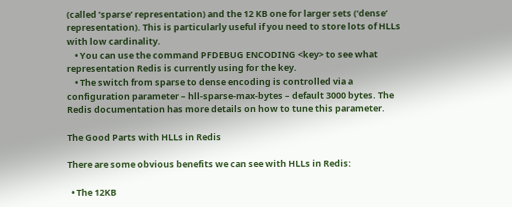(called ’sparse’ representation) and the 12 KB one for larger sets (‘dense’ representation). This is particularly useful if you need to store lots of HLLs with low cardinality.
    • You can use the command PFDEBUG ENCODING <key> to see what representation Redis is currently using for the key.
    • The switch from sparse to dense encoding is controlled via a configuration parameter – hll-sparse-max-bytes – default 3000 bytes. The Redis documentation has more details on how to tune this parameter.

The Good Parts with HLLs in Redis

There are some obvious benefits we can see with HLLs in Redis:

  • The 12KB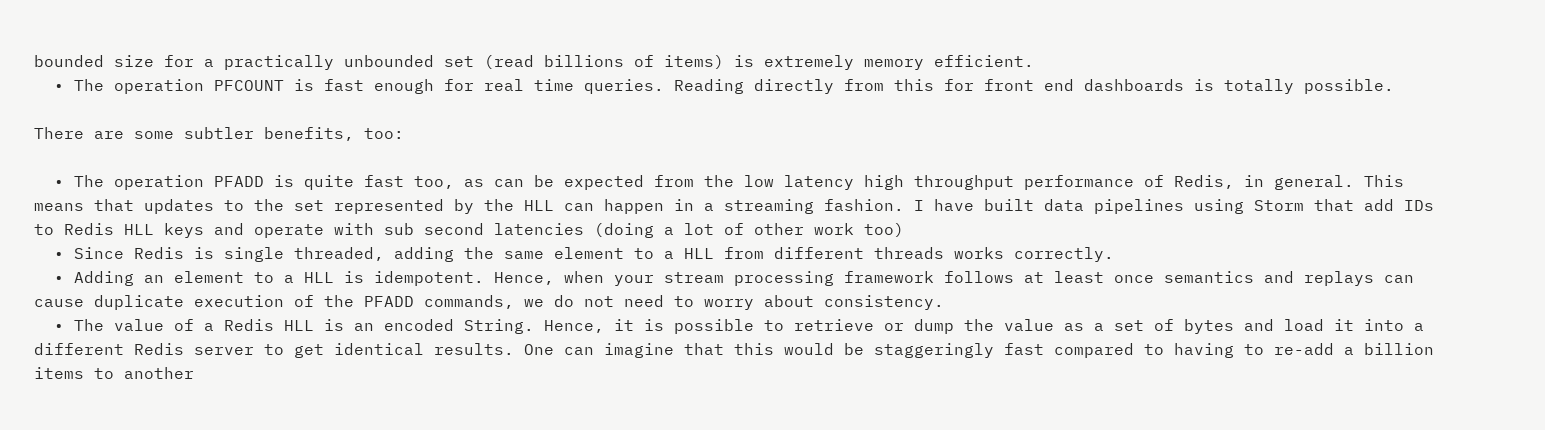bounded size for a practically unbounded set (read billions of items) is extremely memory efficient.
  • The operation PFCOUNT is fast enough for real time queries. Reading directly from this for front end dashboards is totally possible.

There are some subtler benefits, too:

  • The operation PFADD is quite fast too, as can be expected from the low latency high throughput performance of Redis, in general. This means that updates to the set represented by the HLL can happen in a streaming fashion. I have built data pipelines using Storm that add IDs to Redis HLL keys and operate with sub second latencies (doing a lot of other work too)
  • Since Redis is single threaded, adding the same element to a HLL from different threads works correctly.
  • Adding an element to a HLL is idempotent. Hence, when your stream processing framework follows at least once semantics and replays can cause duplicate execution of the PFADD commands, we do not need to worry about consistency.
  • The value of a Redis HLL is an encoded String. Hence, it is possible to retrieve or dump the value as a set of bytes and load it into a different Redis server to get identical results. One can imagine that this would be staggeringly fast compared to having to re-add a billion items to another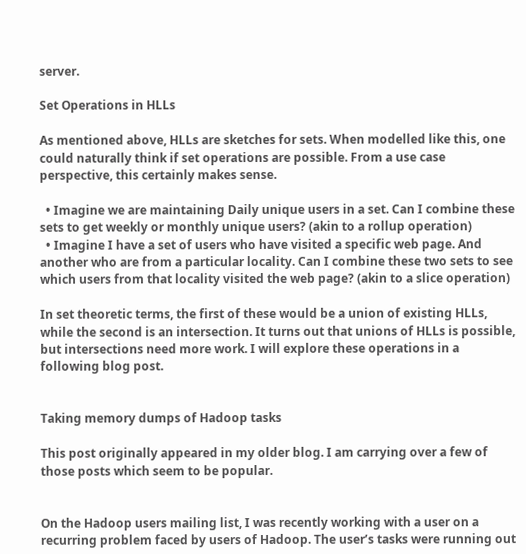server.

Set Operations in HLLs

As mentioned above, HLLs are sketches for sets. When modelled like this, one could naturally think if set operations are possible. From a use case perspective, this certainly makes sense.

  • Imagine we are maintaining Daily unique users in a set. Can I combine these sets to get weekly or monthly unique users? (akin to a rollup operation)
  • Imagine I have a set of users who have visited a specific web page. And another who are from a particular locality. Can I combine these two sets to see which users from that locality visited the web page? (akin to a slice operation)

In set theoretic terms, the first of these would be a union of existing HLLs, while the second is an intersection. It turns out that unions of HLLs is possible, but intersections need more work. I will explore these operations in a following blog post.


Taking memory dumps of Hadoop tasks

This post originally appeared in my older blog. I am carrying over a few of those posts which seem to be popular.


On the Hadoop users mailing list, I was recently working with a user on a recurring problem faced by users of Hadoop. The user’s tasks were running out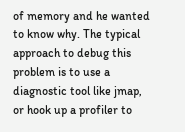of memory and he wanted to know why. The typical approach to debug this problem is to use a diagnostic tool like jmap, or hook up a profiler to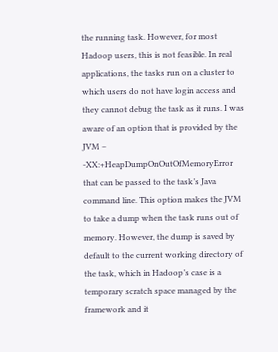the running task. However, for most Hadoop users, this is not feasible. In real applications, the tasks run on a cluster to which users do not have login access and they cannot debug the task as it runs. I was aware of an option that is provided by the JVM – -XX:+HeapDumpOnOutOfMemoryError that can be passed to the task’s Java command line. This option makes the JVM to take a dump when the task runs out of memory. However, the dump is saved by default to the current working directory of the task, which in Hadoop’s case is a temporary scratch space managed by the framework and it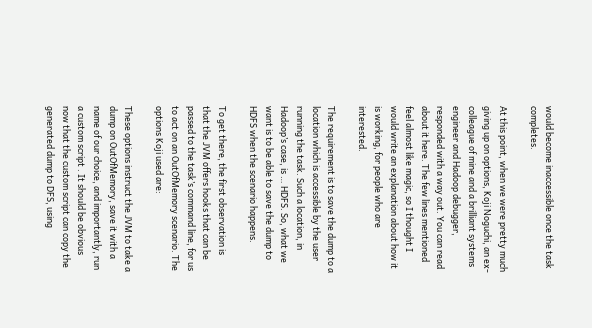would become inaccessible once the task completes.

At this point, when we were pretty much giving up on options, Koji Noguchi, an ex-colleague of mine and a brilliant systems engineer and Hadoop debugger, responded with a way out. You can read about it here. The few lines mentioned feel almost like magic, so I thought I would write an explanation about how it is working, for people who are interested.

The requirement is to save the dump to a location which is accessible by the user running the task. Such a location, in Hadoop’s case, is … HDFS. So, what we want is to be able to save the dump to HDFS when the scenario happens.

To get there, the first observation is that the JVM offers hooks that can be passed to the task’s command line, for us to act on an OutOfMemory scenario. The options Koji used are:

These options instruct the JVM to take a dump on OutOfMemory, save it with a name of our choice, and importantly, run a custom script . It should be obvious now that the custom script can copy the generated dump to DFS, using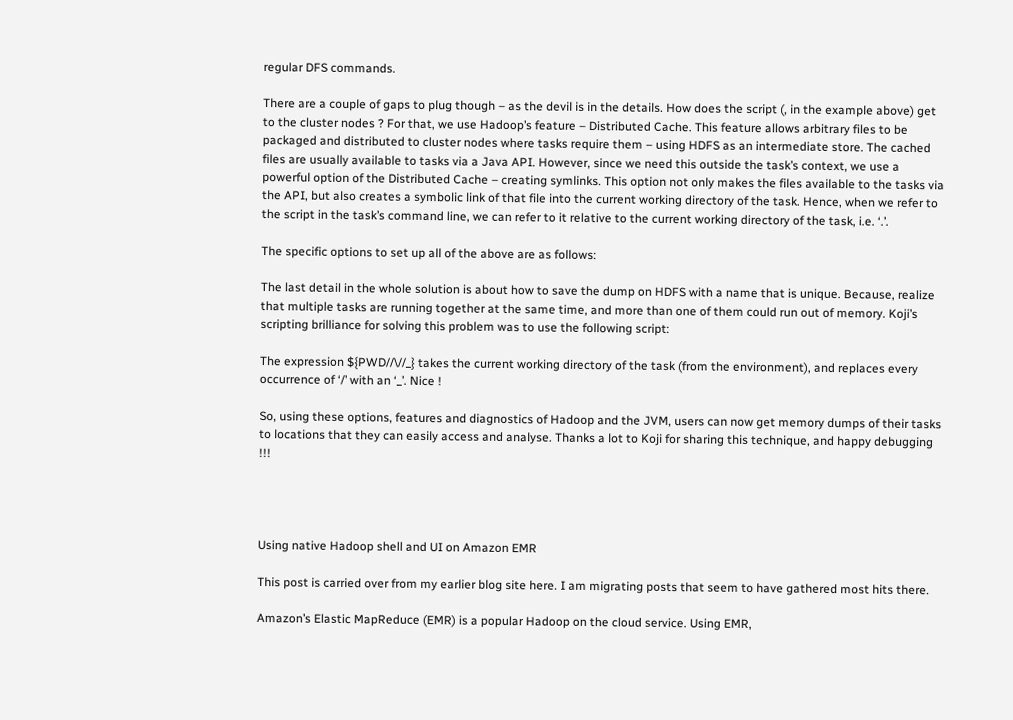regular DFS commands.

There are a couple of gaps to plug though – as the devil is in the details. How does the script (, in the example above) get to the cluster nodes ? For that, we use Hadoop’s feature – Distributed Cache. This feature allows arbitrary files to be packaged and distributed to cluster nodes where tasks require them – using HDFS as an intermediate store. The cached files are usually available to tasks via a Java API. However, since we need this outside the task’s context, we use a powerful option of the Distributed Cache – creating symlinks. This option not only makes the files available to the tasks via the API, but also creates a symbolic link of that file into the current working directory of the task. Hence, when we refer to the script in the task’s command line, we can refer to it relative to the current working directory of the task, i.e. ‘.’.

The specific options to set up all of the above are as follows:

The last detail in the whole solution is about how to save the dump on HDFS with a name that is unique. Because, realize that multiple tasks are running together at the same time, and more than one of them could run out of memory. Koji’s scripting brilliance for solving this problem was to use the following script:

The expression ${PWD//\//_} takes the current working directory of the task (from the environment), and replaces every occurrence of ‘/’ with an ‘_’. Nice !

So, using these options, features and diagnostics of Hadoop and the JVM, users can now get memory dumps of their tasks to locations that they can easily access and analyse. Thanks a lot to Koji for sharing this technique, and happy debugging !!!




Using native Hadoop shell and UI on Amazon EMR

This post is carried over from my earlier blog site here. I am migrating posts that seem to have gathered most hits there.

Amazon’s Elastic MapReduce (EMR) is a popular Hadoop on the cloud service. Using EMR,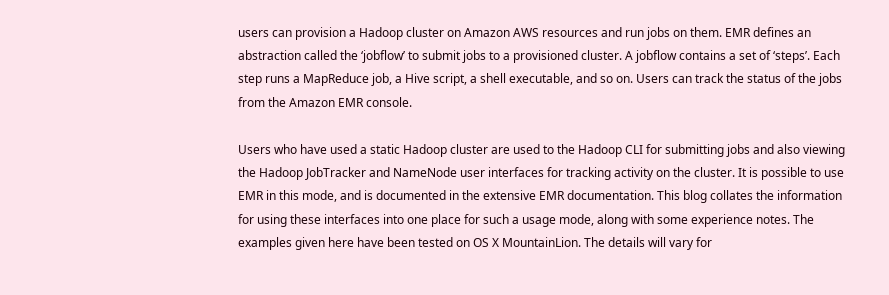users can provision a Hadoop cluster on Amazon AWS resources and run jobs on them. EMR defines an abstraction called the ‘jobflow’ to submit jobs to a provisioned cluster. A jobflow contains a set of ‘steps’. Each step runs a MapReduce job, a Hive script, a shell executable, and so on. Users can track the status of the jobs from the Amazon EMR console.

Users who have used a static Hadoop cluster are used to the Hadoop CLI for submitting jobs and also viewing the Hadoop JobTracker and NameNode user interfaces for tracking activity on the cluster. It is possible to use EMR in this mode, and is documented in the extensive EMR documentation. This blog collates the information for using these interfaces into one place for such a usage mode, along with some experience notes. The examples given here have been tested on OS X MountainLion. The details will vary for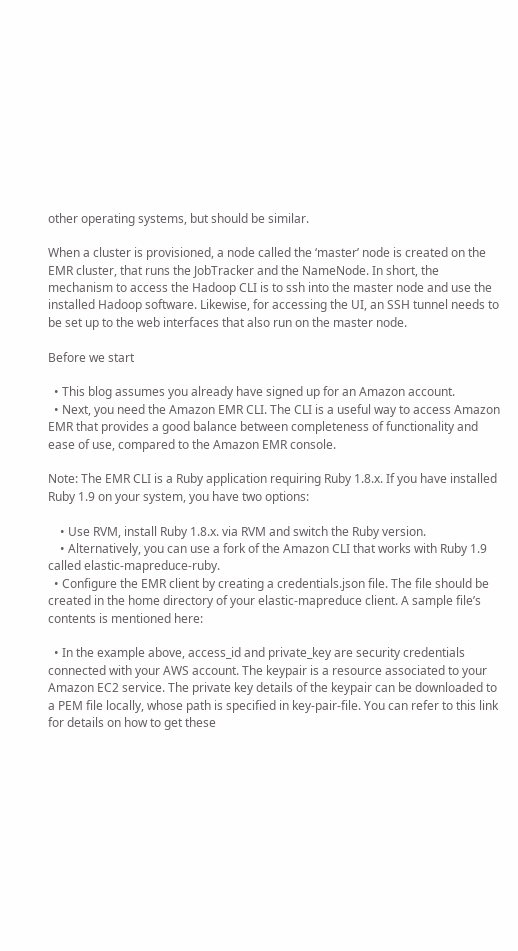other operating systems, but should be similar.

When a cluster is provisioned, a node called the ‘master’ node is created on the EMR cluster, that runs the JobTracker and the NameNode. In short, the mechanism to access the Hadoop CLI is to ssh into the master node and use the installed Hadoop software. Likewise, for accessing the UI, an SSH tunnel needs to be set up to the web interfaces that also run on the master node.

Before we start

  • This blog assumes you already have signed up for an Amazon account.
  • Next, you need the Amazon EMR CLI. The CLI is a useful way to access Amazon EMR that provides a good balance between completeness of functionality and ease of use, compared to the Amazon EMR console.

Note: The EMR CLI is a Ruby application requiring Ruby 1.8.x. If you have installed Ruby 1.9 on your system, you have two options:

    • Use RVM, install Ruby 1.8.x. via RVM and switch the Ruby version.
    • Alternatively, you can use a fork of the Amazon CLI that works with Ruby 1.9 called elastic-mapreduce-ruby.
  • Configure the EMR client by creating a credentials.json file. The file should be created in the home directory of your elastic-mapreduce client. A sample file’s contents is mentioned here:

  • In the example above, access_id and private_key are security credentials connected with your AWS account. The keypair is a resource associated to your Amazon EC2 service. The private key details of the keypair can be downloaded to a PEM file locally, whose path is specified in key-pair-file. You can refer to this link for details on how to get these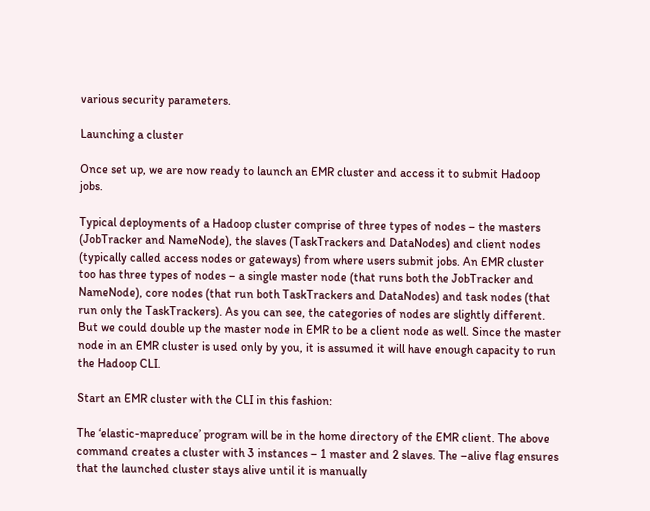various security parameters.

Launching a cluster

Once set up, we are now ready to launch an EMR cluster and access it to submit Hadoop jobs.

Typical deployments of a Hadoop cluster comprise of three types of nodes – the masters (JobTracker and NameNode), the slaves (TaskTrackers and DataNodes) and client nodes (typically called access nodes or gateways) from where users submit jobs. An EMR cluster too has three types of nodes – a single master node (that runs both the JobTracker and NameNode), core nodes (that run both TaskTrackers and DataNodes) and task nodes (that run only the TaskTrackers). As you can see, the categories of nodes are slightly different. But we could double up the master node in EMR to be a client node as well. Since the master node in an EMR cluster is used only by you, it is assumed it will have enough capacity to run the Hadoop CLI.

Start an EMR cluster with the CLI in this fashion:

The ‘elastic-mapreduce’ program will be in the home directory of the EMR client. The above command creates a cluster with 3 instances – 1 master and 2 slaves. The –alive flag ensures that the launched cluster stays alive until it is manually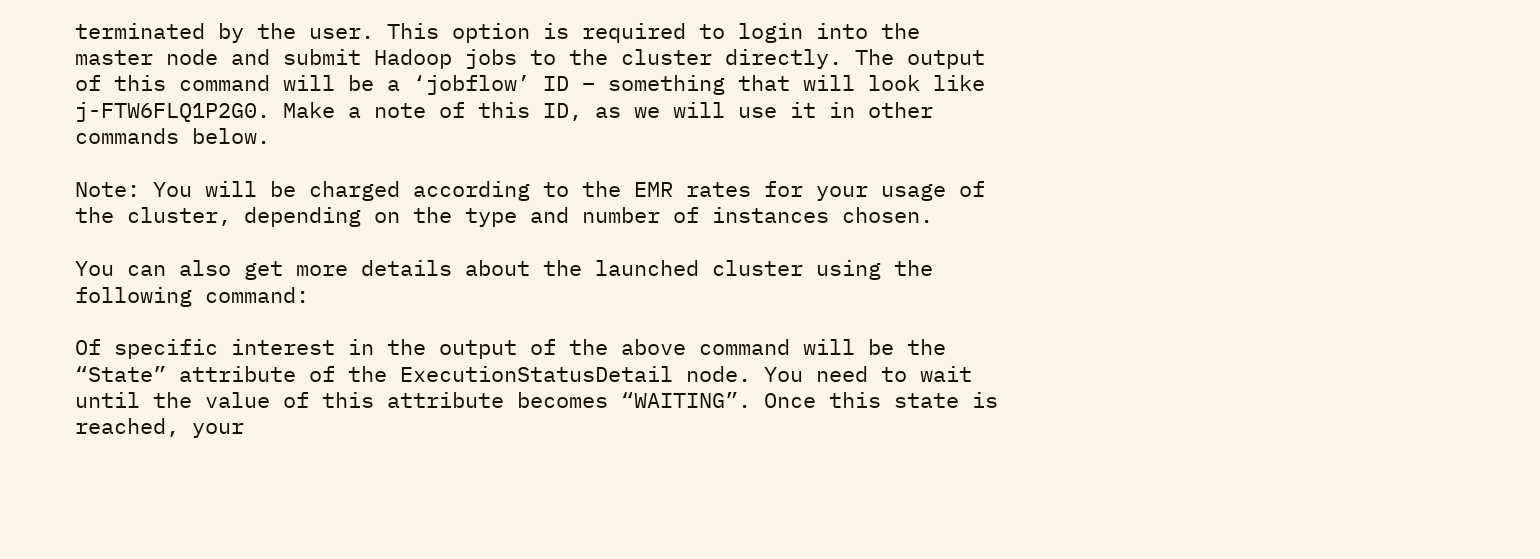terminated by the user. This option is required to login into the master node and submit Hadoop jobs to the cluster directly. The output of this command will be a ‘jobflow’ ID – something that will look like j-FTW6FLQ1P2G0. Make a note of this ID, as we will use it in other commands below.

Note: You will be charged according to the EMR rates for your usage of the cluster, depending on the type and number of instances chosen.

You can also get more details about the launched cluster using the following command:

Of specific interest in the output of the above command will be the “State” attribute of the ExecutionStatusDetail node. You need to wait until the value of this attribute becomes “WAITING”. Once this state is reached, your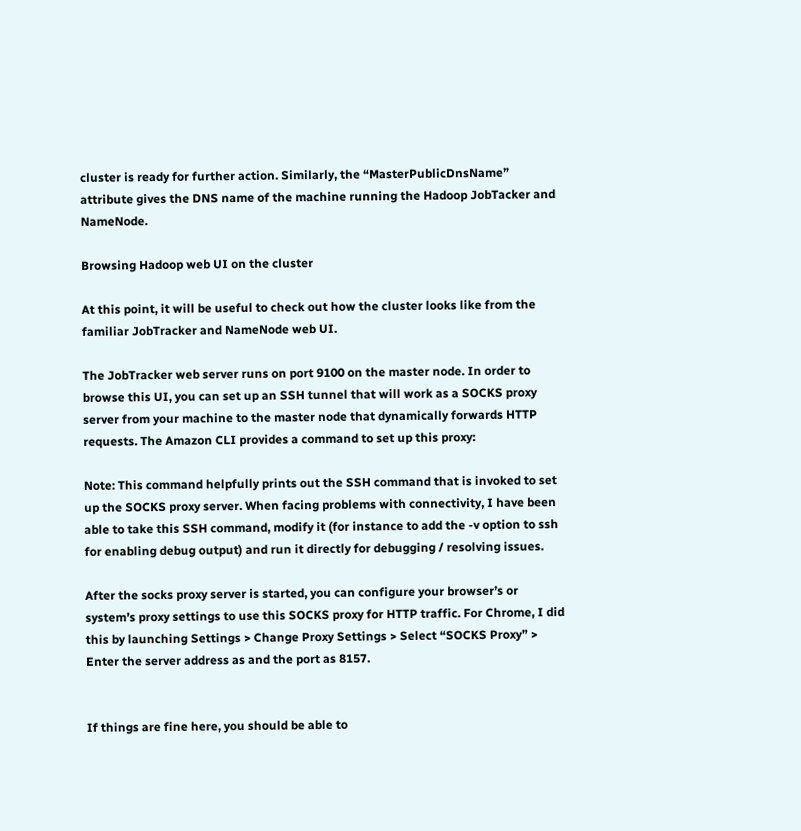cluster is ready for further action. Similarly, the “MasterPublicDnsName” attribute gives the DNS name of the machine running the Hadoop JobTacker and NameNode.

Browsing Hadoop web UI on the cluster

At this point, it will be useful to check out how the cluster looks like from the familiar JobTracker and NameNode web UI.

The JobTracker web server runs on port 9100 on the master node. In order to browse this UI, you can set up an SSH tunnel that will work as a SOCKS proxy server from your machine to the master node that dynamically forwards HTTP requests. The Amazon CLI provides a command to set up this proxy:

Note: This command helpfully prints out the SSH command that is invoked to set up the SOCKS proxy server. When facing problems with connectivity, I have been able to take this SSH command, modify it (for instance to add the -v option to ssh for enabling debug output) and run it directly for debugging / resolving issues.

After the socks proxy server is started, you can configure your browser’s or system’s proxy settings to use this SOCKS proxy for HTTP traffic. For Chrome, I did this by launching Settings > Change Proxy Settings > Select “SOCKS Proxy” > Enter the server address as and the port as 8157.


If things are fine here, you should be able to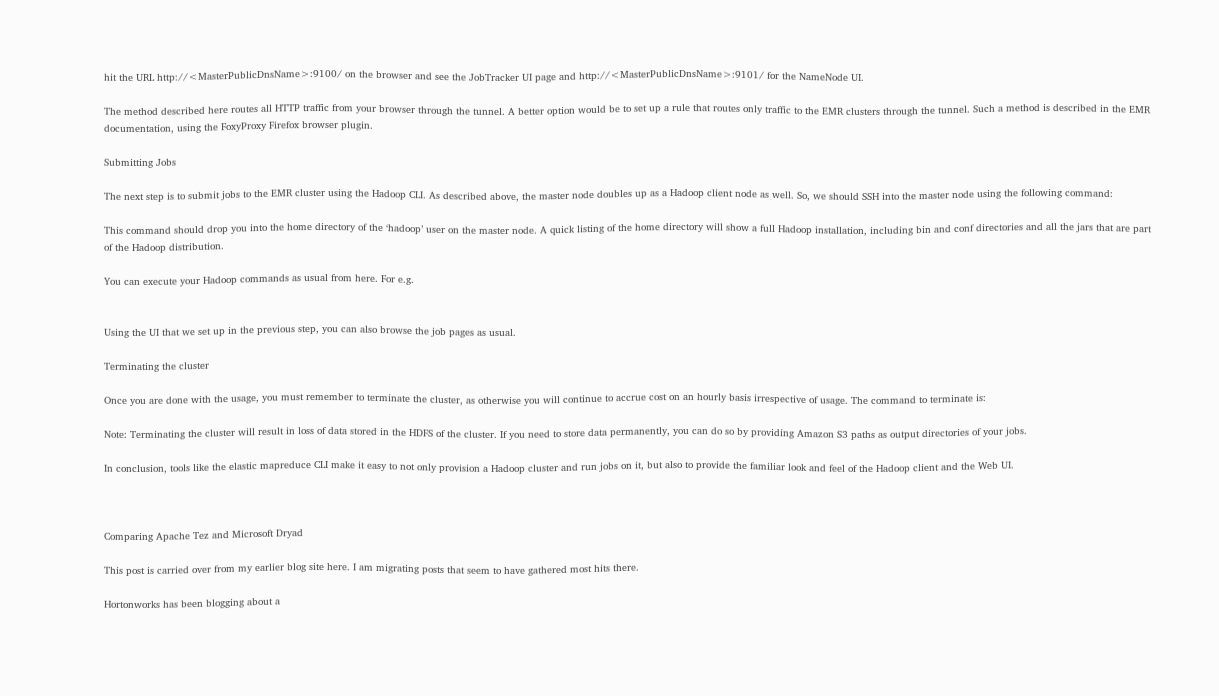hit the URL http://<MasterPublicDnsName>:9100/ on the browser and see the JobTracker UI page and http://<MasterPublicDnsName>:9101/ for the NameNode UI.

The method described here routes all HTTP traffic from your browser through the tunnel. A better option would be to set up a rule that routes only traffic to the EMR clusters through the tunnel. Such a method is described in the EMR documentation, using the FoxyProxy Firefox browser plugin.

Submitting Jobs

The next step is to submit jobs to the EMR cluster using the Hadoop CLI. As described above, the master node doubles up as a Hadoop client node as well. So, we should SSH into the master node using the following command:

This command should drop you into the home directory of the ‘hadoop’ user on the master node. A quick listing of the home directory will show a full Hadoop installation, including bin and conf directories and all the jars that are part of the Hadoop distribution.

You can execute your Hadoop commands as usual from here. For e.g.


Using the UI that we set up in the previous step, you can also browse the job pages as usual.

Terminating the cluster

Once you are done with the usage, you must remember to terminate the cluster, as otherwise you will continue to accrue cost on an hourly basis irrespective of usage. The command to terminate is:

Note: Terminating the cluster will result in loss of data stored in the HDFS of the cluster. If you need to store data permanently, you can do so by providing Amazon S3 paths as output directories of your jobs.

In conclusion, tools like the elastic mapreduce CLI make it easy to not only provision a Hadoop cluster and run jobs on it, but also to provide the familiar look and feel of the Hadoop client and the Web UI.



Comparing Apache Tez and Microsoft Dryad

This post is carried over from my earlier blog site here. I am migrating posts that seem to have gathered most hits there.

Hortonworks has been blogging about a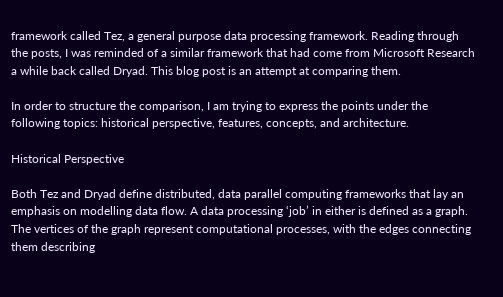framework called Tez, a general purpose data processing framework. Reading through the posts, I was reminded of a similar framework that had come from Microsoft Research a while back called Dryad. This blog post is an attempt at comparing them.

In order to structure the comparison, I am trying to express the points under the following topics: historical perspective, features, concepts, and architecture.

Historical Perspective

Both Tez and Dryad define distributed, data parallel computing frameworks that lay an emphasis on modelling data flow. A data processing ‘job’ in either is defined as a graph. The vertices of the graph represent computational processes, with the edges connecting them describing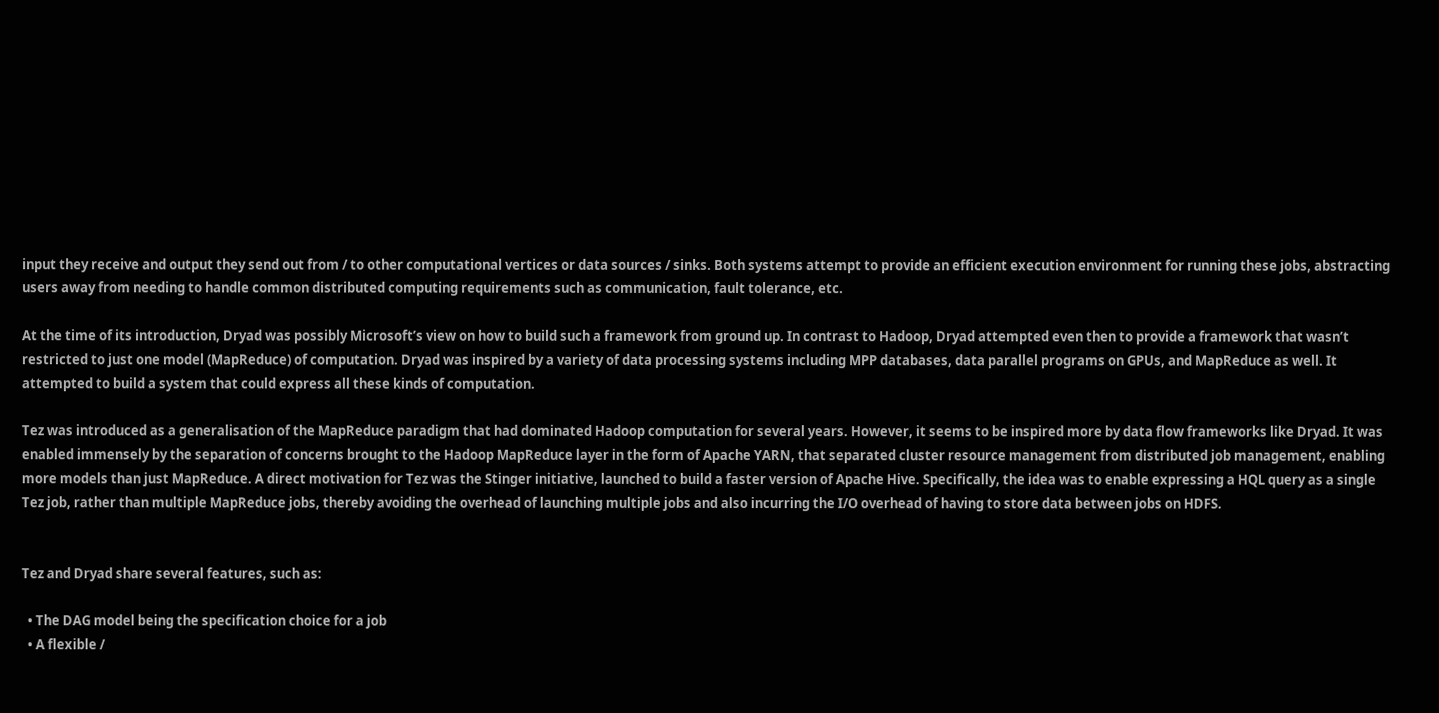input they receive and output they send out from / to other computational vertices or data sources / sinks. Both systems attempt to provide an efficient execution environment for running these jobs, abstracting users away from needing to handle common distributed computing requirements such as communication, fault tolerance, etc.

At the time of its introduction, Dryad was possibly Microsoft’s view on how to build such a framework from ground up. In contrast to Hadoop, Dryad attempted even then to provide a framework that wasn’t restricted to just one model (MapReduce) of computation. Dryad was inspired by a variety of data processing systems including MPP databases, data parallel programs on GPUs, and MapReduce as well. It attempted to build a system that could express all these kinds of computation.

Tez was introduced as a generalisation of the MapReduce paradigm that had dominated Hadoop computation for several years. However, it seems to be inspired more by data flow frameworks like Dryad. It was enabled immensely by the separation of concerns brought to the Hadoop MapReduce layer in the form of Apache YARN, that separated cluster resource management from distributed job management, enabling more models than just MapReduce. A direct motivation for Tez was the Stinger initiative, launched to build a faster version of Apache Hive. Specifically, the idea was to enable expressing a HQL query as a single Tez job, rather than multiple MapReduce jobs, thereby avoiding the overhead of launching multiple jobs and also incurring the I/O overhead of having to store data between jobs on HDFS.


Tez and Dryad share several features, such as:

  • The DAG model being the specification choice for a job
  • A flexible /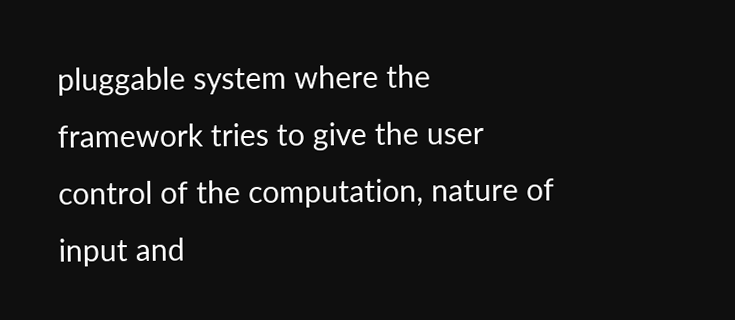pluggable system where the framework tries to give the user control of the computation, nature of input and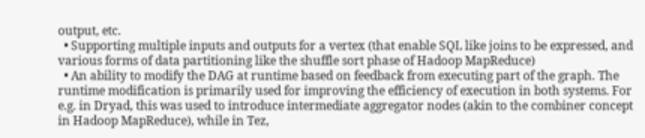output, etc.
  • Supporting multiple inputs and outputs for a vertex (that enable SQL like joins to be expressed, and various forms of data partitioning like the shuffle sort phase of Hadoop MapReduce)
  • An ability to modify the DAG at runtime based on feedback from executing part of the graph. The runtime modification is primarily used for improving the efficiency of execution in both systems. For e.g. in Dryad, this was used to introduce intermediate aggregator nodes (akin to the combiner concept in Hadoop MapReduce), while in Tez,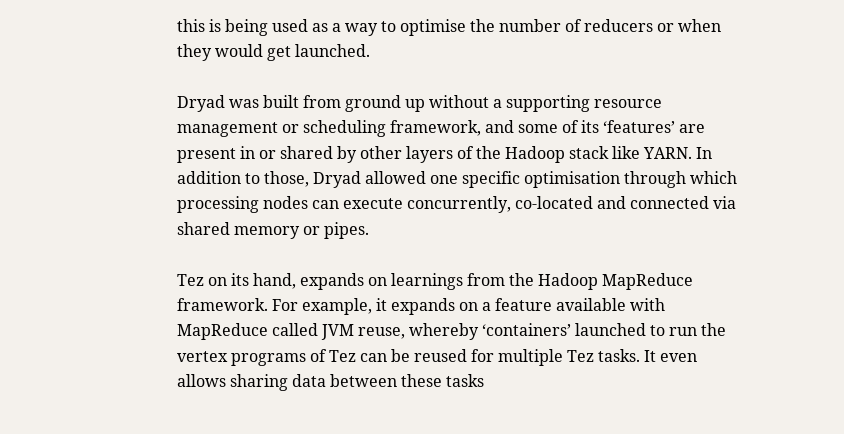this is being used as a way to optimise the number of reducers or when they would get launched.

Dryad was built from ground up without a supporting resource management or scheduling framework, and some of its ‘features’ are present in or shared by other layers of the Hadoop stack like YARN. In addition to those, Dryad allowed one specific optimisation through which processing nodes can execute concurrently, co-located and connected via  shared memory or pipes.

Tez on its hand, expands on learnings from the Hadoop MapReduce framework. For example, it expands on a feature available with MapReduce called JVM reuse, whereby ‘containers’ launched to run the vertex programs of Tez can be reused for multiple Tez tasks. It even allows sharing data between these tasks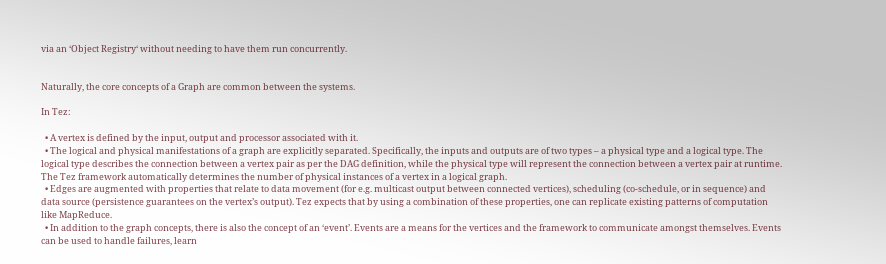via an ‘Object Registry‘ without needing to have them run concurrently.


Naturally, the core concepts of a Graph are common between the systems.

In Tez:

  • A vertex is defined by the input, output and processor associated with it.
  • The logical and physical manifestations of a graph are explicitly separated. Specifically, the inputs and outputs are of two types – a physical type and a logical type. The logical type describes the connection between a vertex pair as per the DAG definition, while the physical type will represent the connection between a vertex pair at runtime. The Tez framework automatically determines the number of physical instances of a vertex in a logical graph.
  • Edges are augmented with properties that relate to data movement (for e.g. multicast output between connected vertices), scheduling (co-schedule, or in sequence) and data source (persistence guarantees on the vertex’s output). Tez expects that by using a combination of these properties, one can replicate existing patterns of computation like MapReduce.
  • In addition to the graph concepts, there is also the concept of an ‘event’. Events are a means for the vertices and the framework to communicate amongst themselves. Events can be used to handle failures, learn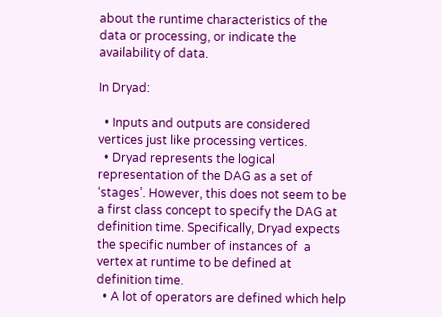about the runtime characteristics of the data or processing, or indicate the availability of data.

In Dryad:

  • Inputs and outputs are considered vertices just like processing vertices.
  • Dryad represents the logical representation of the DAG as a set of ‘stages’. However, this does not seem to be a first class concept to specify the DAG at definition time. Specifically, Dryad expects the specific number of instances of  a vertex at runtime to be defined at definition time.
  • A lot of operators are defined which help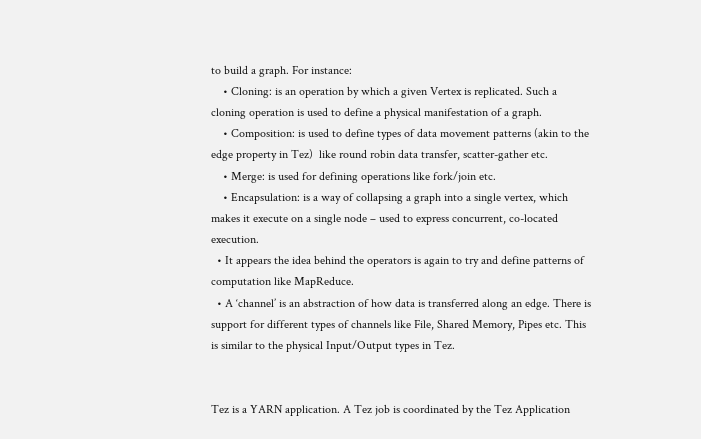to build a graph. For instance:
    • Cloning: is an operation by which a given Vertex is replicated. Such a cloning operation is used to define a physical manifestation of a graph.
    • Composition: is used to define types of data movement patterns (akin to the edge property in Tez)  like round robin data transfer, scatter-gather etc.
    • Merge: is used for defining operations like fork/join etc.
    • Encapsulation: is a way of collapsing a graph into a single vertex, which makes it execute on a single node – used to express concurrent, co-located execution.
  • It appears the idea behind the operators is again to try and define patterns of computation like MapReduce.
  • A ‘channel’ is an abstraction of how data is transferred along an edge. There is support for different types of channels like File, Shared Memory, Pipes etc. This is similar to the physical Input/Output types in Tez.


Tez is a YARN application. A Tez job is coordinated by the Tez Application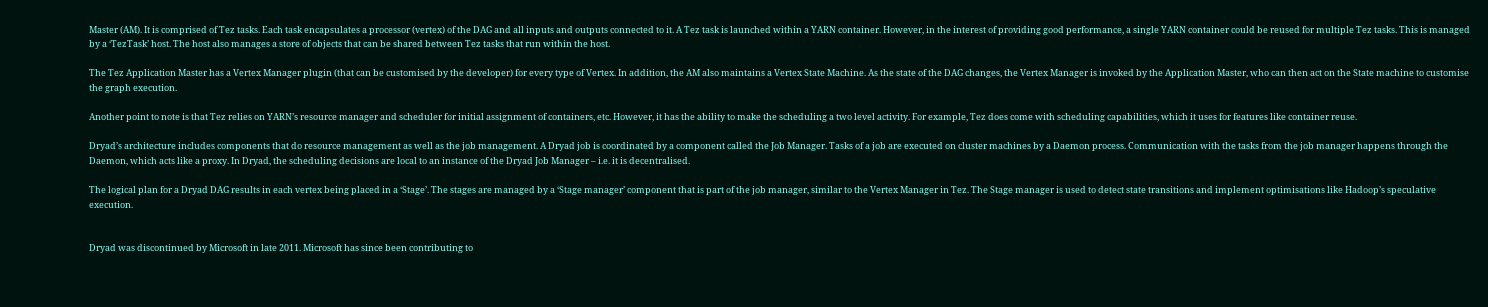Master (AM). It is comprised of Tez tasks. Each task encapsulates a processor (vertex) of the DAG and all inputs and outputs connected to it. A Tez task is launched within a YARN container. However, in the interest of providing good performance, a single YARN container could be reused for multiple Tez tasks. This is managed by a ‘TezTask’ host. The host also manages a store of objects that can be shared between Tez tasks that run within the host.

The Tez Application Master has a Vertex Manager plugin (that can be customised by the developer) for every type of Vertex. In addition, the AM also maintains a Vertex State Machine. As the state of the DAG changes, the Vertex Manager is invoked by the Application Master, who can then act on the State machine to customise the graph execution.

Another point to note is that Tez relies on YARN’s resource manager and scheduler for initial assignment of containers, etc. However, it has the ability to make the scheduling a two level activity. For example, Tez does come with scheduling capabilities, which it uses for features like container reuse.

Dryad’s architecture includes components that do resource management as well as the job management. A Dryad job is coordinated by a component called the Job Manager. Tasks of a job are executed on cluster machines by a Daemon process. Communication with the tasks from the job manager happens through the Daemon, which acts like a proxy. In Dryad, the scheduling decisions are local to an instance of the Dryad Job Manager – i.e. it is decentralised.

The logical plan for a Dryad DAG results in each vertex being placed in a ‘Stage’. The stages are managed by a ‘Stage manager’ component that is part of the job manager, similar to the Vertex Manager in Tez. The Stage manager is used to detect state transitions and implement optimisations like Hadoop’s speculative execution.


Dryad was discontinued by Microsoft in late 2011. Microsoft has since been contributing to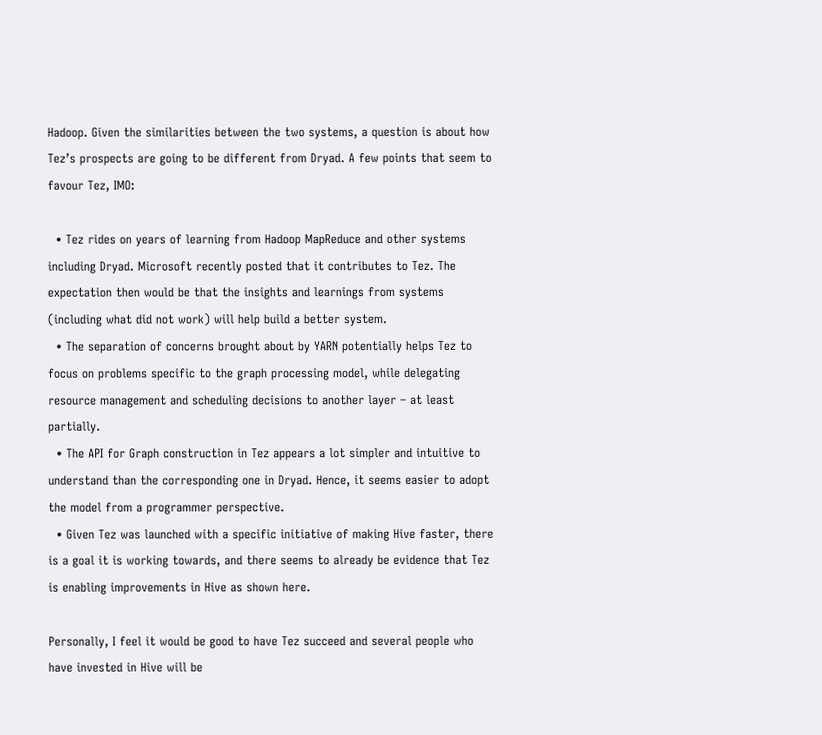Hadoop. Given the similarities between the two systems, a question is about how Tez’s prospects are going to be different from Dryad. A few points that seem to favour Tez, IMO:

  • Tez rides on years of learning from Hadoop MapReduce and other systems including Dryad. Microsoft recently posted that it contributes to Tez. The expectation then would be that the insights and learnings from systems (including what did not work) will help build a better system.
  • The separation of concerns brought about by YARN potentially helps Tez to focus on problems specific to the graph processing model, while delegating resource management and scheduling decisions to another layer – at least partially.
  • The API for Graph construction in Tez appears a lot simpler and intuitive to understand than the corresponding one in Dryad. Hence, it seems easier to adopt the model from a programmer perspective.
  • Given Tez was launched with a specific initiative of making Hive faster, there is a goal it is working towards, and there seems to already be evidence that Tez is enabling improvements in Hive as shown here.

Personally, I feel it would be good to have Tez succeed and several people who have invested in Hive will be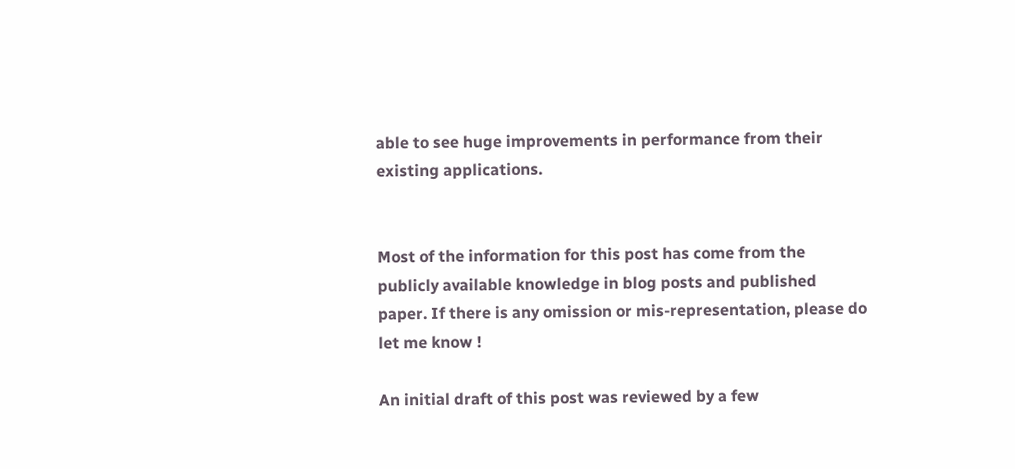able to see huge improvements in performance from their existing applications.


Most of the information for this post has come from the publicly available knowledge in blog posts and published paper. If there is any omission or mis-representation, please do let me know !

An initial draft of this post was reviewed by a few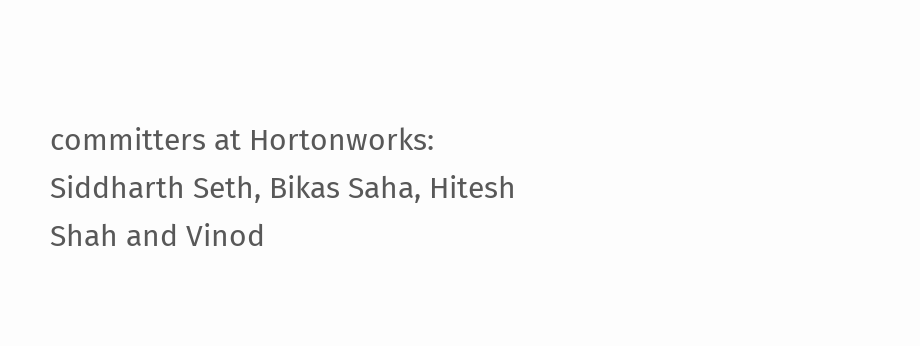committers at Hortonworks: Siddharth Seth, Bikas Saha, Hitesh Shah and Vinod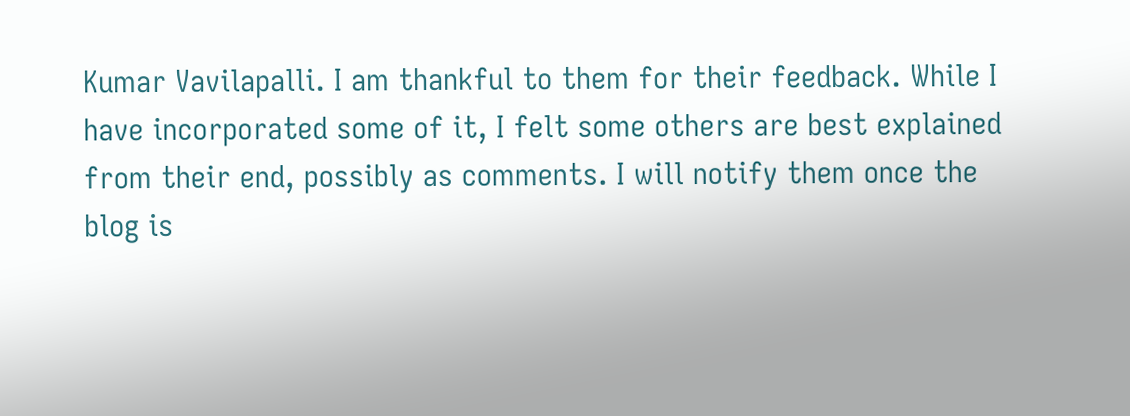Kumar Vavilapalli. I am thankful to them for their feedback. While I have incorporated some of it, I felt some others are best explained from their end, possibly as comments. I will notify them once the blog is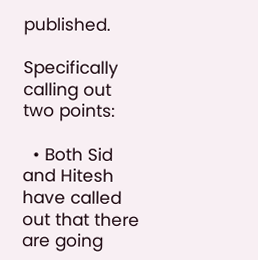published.

Specifically calling out two points:

  • Both Sid and Hitesh have called out that there are going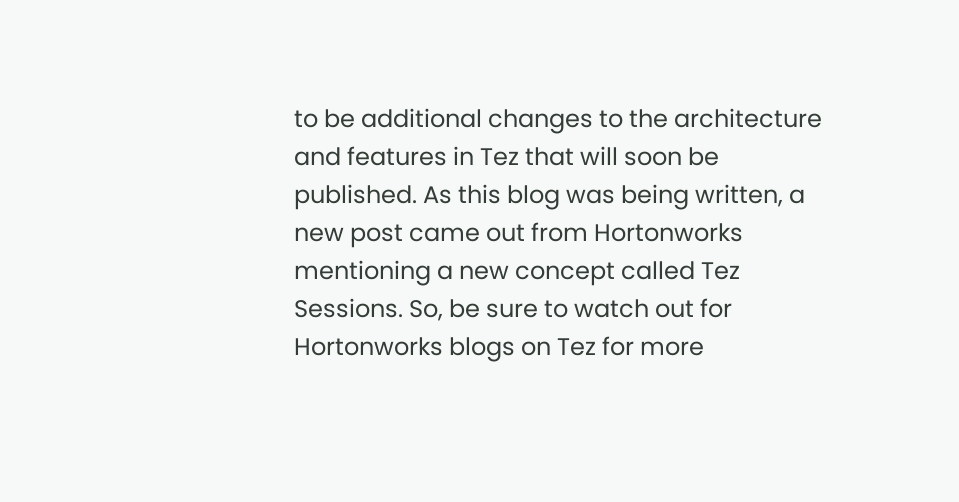to be additional changes to the architecture and features in Tez that will soon be published. As this blog was being written, a new post came out from Hortonworks mentioning a new concept called Tez Sessions. So, be sure to watch out for Hortonworks blogs on Tez for more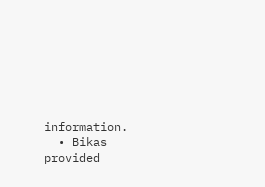information.
  • Bikas provided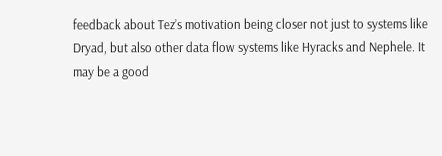feedback about Tez’s motivation being closer not just to systems like Dryad, but also other data flow systems like Hyracks and Nephele. It may be a good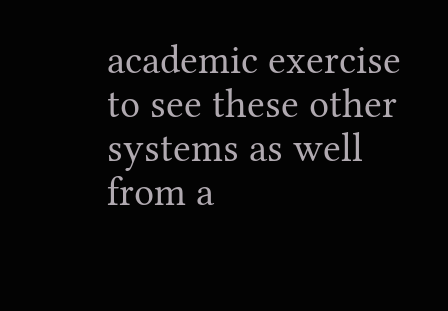academic exercise to see these other systems as well from a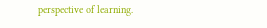perspective of learning.